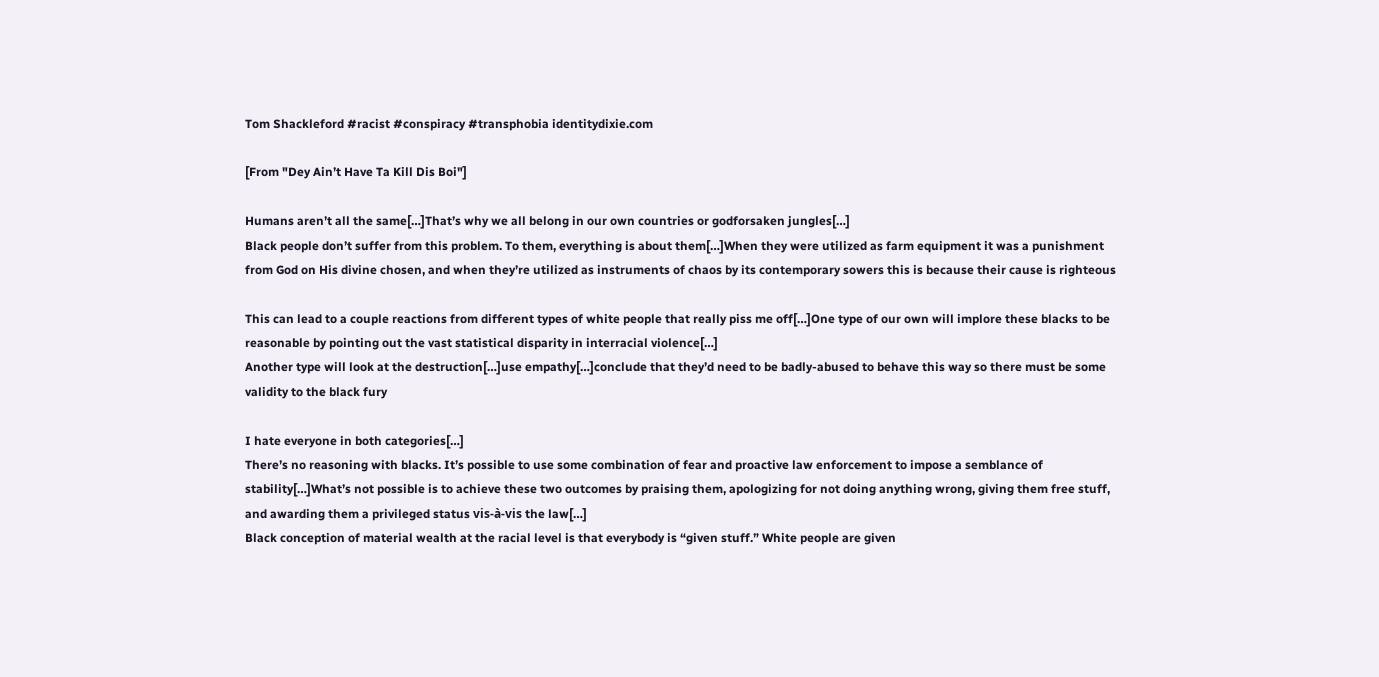Tom Shackleford #racist #conspiracy #transphobia identitydixie.com

[From "Dey Ain’t Have Ta Kill Dis Boi"]

Humans aren’t all the same[…]That’s why we all belong in our own countries or godforsaken jungles[…]
Black people don’t suffer from this problem. To them, everything is about them[…]When they were utilized as farm equipment it was a punishment from God on His divine chosen, and when they’re utilized as instruments of chaos by its contemporary sowers this is because their cause is righteous

This can lead to a couple reactions from different types of white people that really piss me off[…]One type of our own will implore these blacks to be reasonable by pointing out the vast statistical disparity in interracial violence[…]
Another type will look at the destruction[…]use empathy[…]conclude that they’d need to be badly-abused to behave this way so there must be some validity to the black fury

I hate everyone in both categories[…]
There’s no reasoning with blacks. It’s possible to use some combination of fear and proactive law enforcement to impose a semblance of stability[…]What’s not possible is to achieve these two outcomes by praising them, apologizing for not doing anything wrong, giving them free stuff, and awarding them a privileged status vis-à-vis the law[…]
Black conception of material wealth at the racial level is that everybody is “given stuff.” White people are given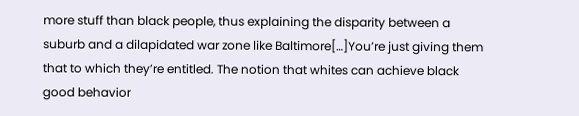more stuff than black people, thus explaining the disparity between a suburb and a dilapidated war zone like Baltimore[…]You’re just giving them that to which they’re entitled. The notion that whites can achieve black good behavior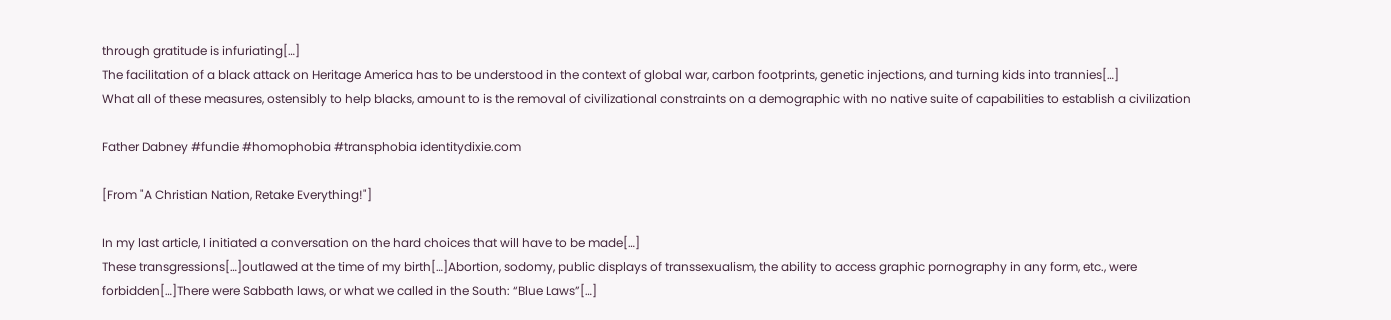through gratitude is infuriating[…]
The facilitation of a black attack on Heritage America has to be understood in the context of global war, carbon footprints, genetic injections, and turning kids into trannies[…]
What all of these measures, ostensibly to help blacks, amount to is the removal of civilizational constraints on a demographic with no native suite of capabilities to establish a civilization

Father Dabney #fundie #homophobia #transphobia identitydixie.com

[From "A Christian Nation, Retake Everything!"]

In my last article, I initiated a conversation on the hard choices that will have to be made[…]
These transgressions[…]outlawed at the time of my birth[…]Abortion, sodomy, public displays of transsexualism, the ability to access graphic pornography in any form, etc., were forbidden[…]There were Sabbath laws, or what we called in the South: “Blue Laws”[…]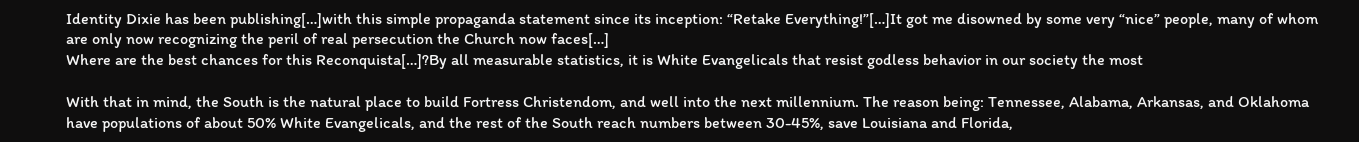Identity Dixie has been publishing[…]with this simple propaganda statement since its inception: “Retake Everything!”[…]It got me disowned by some very “nice” people, many of whom are only now recognizing the peril of real persecution the Church now faces[…]
Where are the best chances for this Reconquista[…]?By all measurable statistics, it is White Evangelicals that resist godless behavior in our society the most

With that in mind, the South is the natural place to build Fortress Christendom, and well into the next millennium. The reason being: Tennessee, Alabama, Arkansas, and Oklahoma have populations of about 50% White Evangelicals, and the rest of the South reach numbers between 30-45%, save Louisiana and Florida,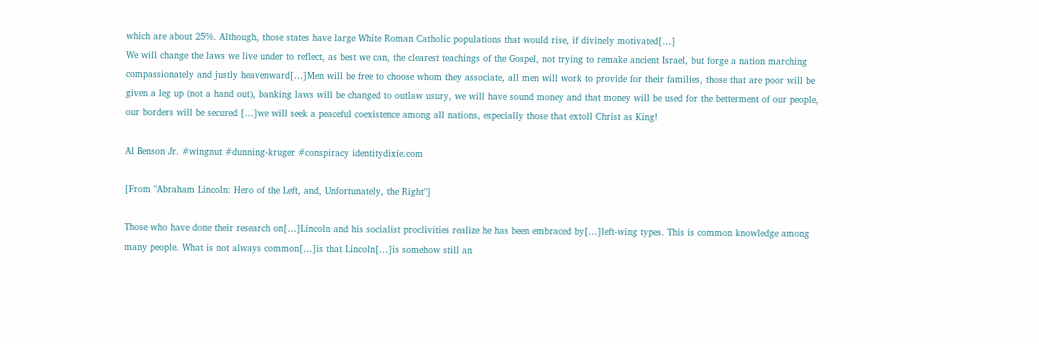which are about 25%. Although, those states have large White Roman Catholic populations that would rise, if divinely motivated[…]
We will change the laws we live under to reflect, as best we can, the clearest teachings of the Gospel, not trying to remake ancient Israel, but forge a nation marching compassionately and justly heavenward[…]Men will be free to choose whom they associate, all men will work to provide for their families, those that are poor will be given a leg up (not a hand out), banking laws will be changed to outlaw usury, we will have sound money and that money will be used for the betterment of our people, our borders will be secured […]we will seek a peaceful coexistence among all nations, especially those that extoll Christ as King!

Al Benson Jr. #wingnut #dunning-kruger #conspiracy identitydixie.com

[From "Abraham Lincoln: Hero of the Left, and, Unfortunately, the Right"]

Those who have done their research on[…]Lincoln and his socialist proclivities realize he has been embraced by[…]left-wing types. This is common knowledge among many people. What is not always common[…]is that Lincoln[…]is somehow still an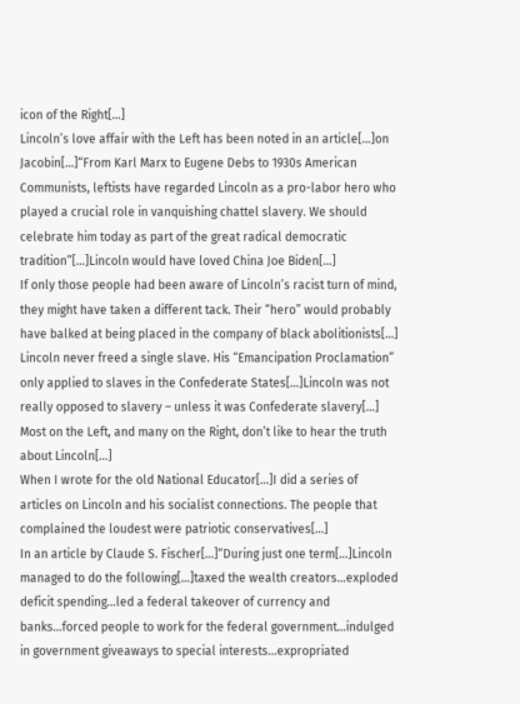icon of the Right[…]
Lincoln’s love affair with the Left has been noted in an article[…]on Jacobin[…]“From Karl Marx to Eugene Debs to 1930s American Communists, leftists have regarded Lincoln as a pro-labor hero who played a crucial role in vanquishing chattel slavery. We should celebrate him today as part of the great radical democratic tradition”[…]Lincoln would have loved China Joe Biden[…]
If only those people had been aware of Lincoln’s racist turn of mind, they might have taken a different tack. Their “hero” would probably have balked at being placed in the company of black abolitionists[…]
Lincoln never freed a single slave. His “Emancipation Proclamation” only applied to slaves in the Confederate States[…]Lincoln was not really opposed to slavery – unless it was Confederate slavery[…]
Most on the Left, and many on the Right, don’t like to hear the truth about Lincoln[…]
When I wrote for the old National Educator[…]I did a series of articles on Lincoln and his socialist connections. The people that complained the loudest were patriotic conservatives[…]
In an article by Claude S. Fischer[…]“During just one term[…]Lincoln managed to do the following[…]taxed the wealth creators…exploded deficit spending…led a federal takeover of currency and banks…forced people to work for the federal government…indulged in government giveaways to special interests…expropriated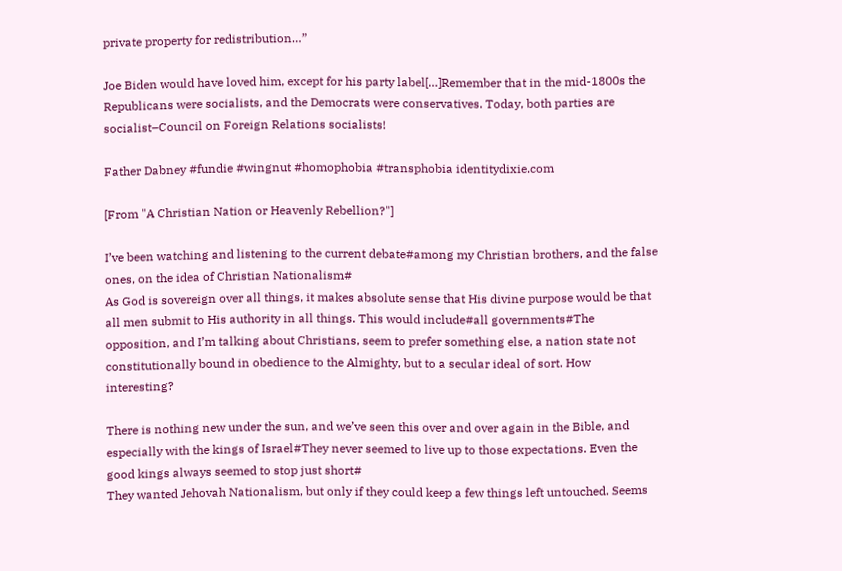private property for redistribution…”

Joe Biden would have loved him, except for his party label[…]Remember that in the mid-1800s the Republicans were socialists, and the Democrats were conservatives. Today, both parties are socialist–Council on Foreign Relations socialists!

Father Dabney #fundie #wingnut #homophobia #transphobia identitydixie.com

[From "A Christian Nation or Heavenly Rebellion?"]

I’ve been watching and listening to the current debate#among my Christian brothers, and the false ones, on the idea of Christian Nationalism#
As God is sovereign over all things, it makes absolute sense that His divine purpose would be that all men submit to His authority in all things. This would include#all governments#The opposition, and I’m talking about Christians, seem to prefer something else, a nation state not constitutionally bound in obedience to the Almighty, but to a secular ideal of sort. How interesting?

There is nothing new under the sun, and we’ve seen this over and over again in the Bible, and especially with the kings of Israel#They never seemed to live up to those expectations. Even the good kings always seemed to stop just short#
They wanted Jehovah Nationalism, but only if they could keep a few things left untouched. Seems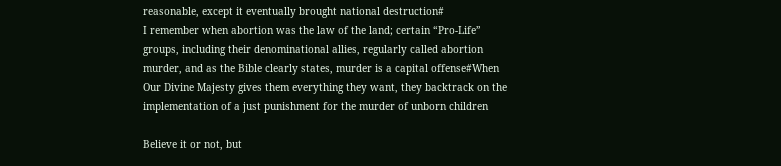reasonable, except it eventually brought national destruction#
I remember when abortion was the law of the land; certain “Pro-Life” groups, including their denominational allies, regularly called abortion murder, and as the Bible clearly states, murder is a capital offense#When Our Divine Majesty gives them everything they want, they backtrack on the implementation of a just punishment for the murder of unborn children

Believe it or not, but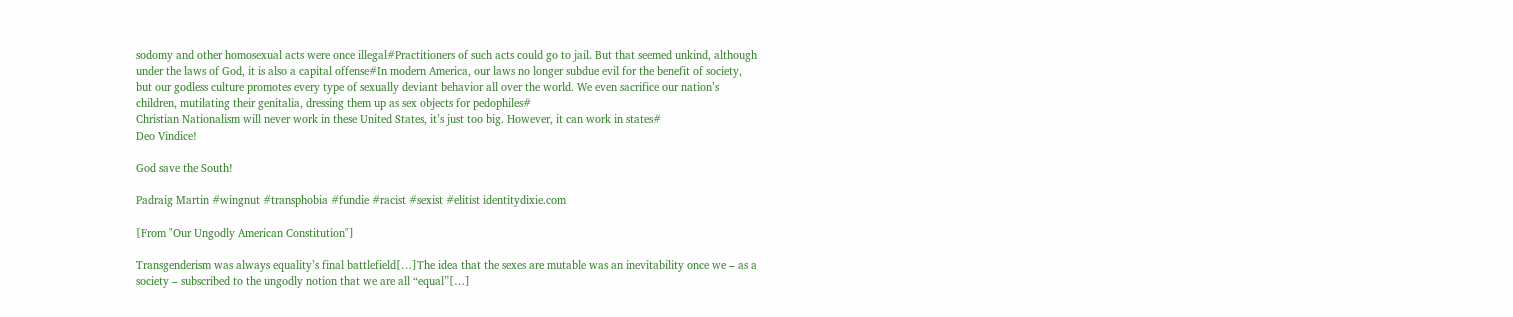sodomy and other homosexual acts were once illegal#Practitioners of such acts could go to jail. But that seemed unkind, although under the laws of God, it is also a capital offense#In modern America, our laws no longer subdue evil for the benefit of society, but our godless culture promotes every type of sexually deviant behavior all over the world. We even sacrifice our nation’s children, mutilating their genitalia, dressing them up as sex objects for pedophiles#
Christian Nationalism will never work in these United States, it’s just too big. However, it can work in states#
Deo Vindice!

God save the South!

Padraig Martin #wingnut #transphobia #fundie #racist #sexist #elitist identitydixie.com

[From "Our Ungodly American Constitution"]

Transgenderism was always equality’s final battlefield[…]The idea that the sexes are mutable was an inevitability once we – as a society – subscribed to the ungodly notion that we are all “equal”[…]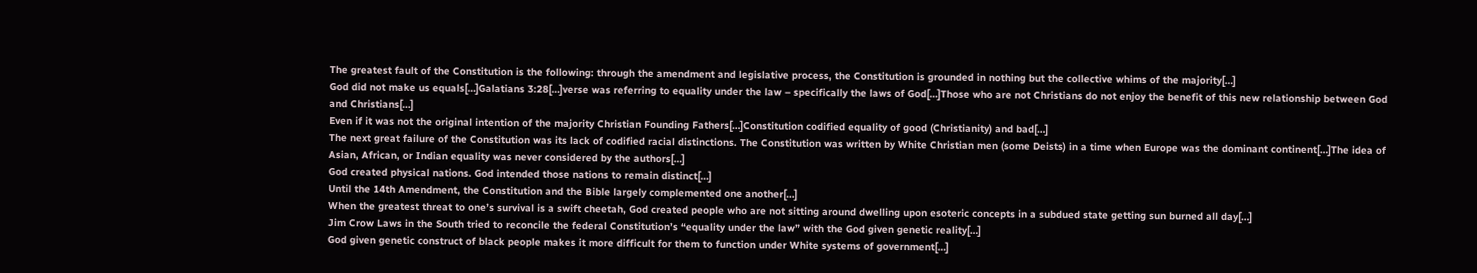The greatest fault of the Constitution is the following: through the amendment and legislative process, the Constitution is grounded in nothing but the collective whims of the majority[…]
God did not make us equals[…]Galatians 3:28[…]verse was referring to equality under the law – specifically the laws of God[…]Those who are not Christians do not enjoy the benefit of this new relationship between God and Christians[…]
Even if it was not the original intention of the majority Christian Founding Fathers[…]Constitution codified equality of good (Christianity) and bad[…]
The next great failure of the Constitution was its lack of codified racial distinctions. The Constitution was written by White Christian men (some Deists) in a time when Europe was the dominant continent[…]The idea of Asian, African, or Indian equality was never considered by the authors[…]
God created physical nations. God intended those nations to remain distinct[…]
Until the 14th Amendment, the Constitution and the Bible largely complemented one another[…]
When the greatest threat to one’s survival is a swift cheetah, God created people who are not sitting around dwelling upon esoteric concepts in a subdued state getting sun burned all day[…]
Jim Crow Laws in the South tried to reconcile the federal Constitution’s “equality under the law” with the God given genetic reality[…]
God given genetic construct of black people makes it more difficult for them to function under White systems of government[…]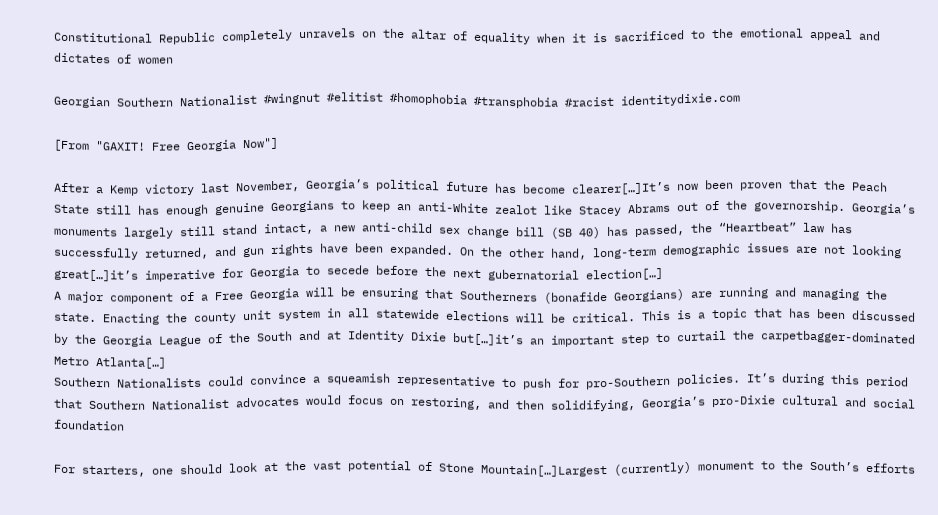Constitutional Republic completely unravels on the altar of equality when it is sacrificed to the emotional appeal and dictates of women

Georgian Southern Nationalist #wingnut #elitist #homophobia #transphobia #racist identitydixie.com

[From "GAXIT! Free Georgia Now"]

After a Kemp victory last November, Georgia’s political future has become clearer[…]It’s now been proven that the Peach State still has enough genuine Georgians to keep an anti-White zealot like Stacey Abrams out of the governorship. Georgia’s monuments largely still stand intact, a new anti-child sex change bill (SB 40) has passed, the “Heartbeat” law has successfully returned, and gun rights have been expanded. On the other hand, long-term demographic issues are not looking great[…]it’s imperative for Georgia to secede before the next gubernatorial election[…]
A major component of a Free Georgia will be ensuring that Southerners (bonafide Georgians) are running and managing the state. Enacting the county unit system in all statewide elections will be critical. This is a topic that has been discussed by the Georgia League of the South and at Identity Dixie but[…]it’s an important step to curtail the carpetbagger-dominated Metro Atlanta[…]
Southern Nationalists could convince a squeamish representative to push for pro-Southern policies. It’s during this period that Southern Nationalist advocates would focus on restoring, and then solidifying, Georgia’s pro-Dixie cultural and social foundation

For starters, one should look at the vast potential of Stone Mountain[…]Largest (currently) monument to the South’s efforts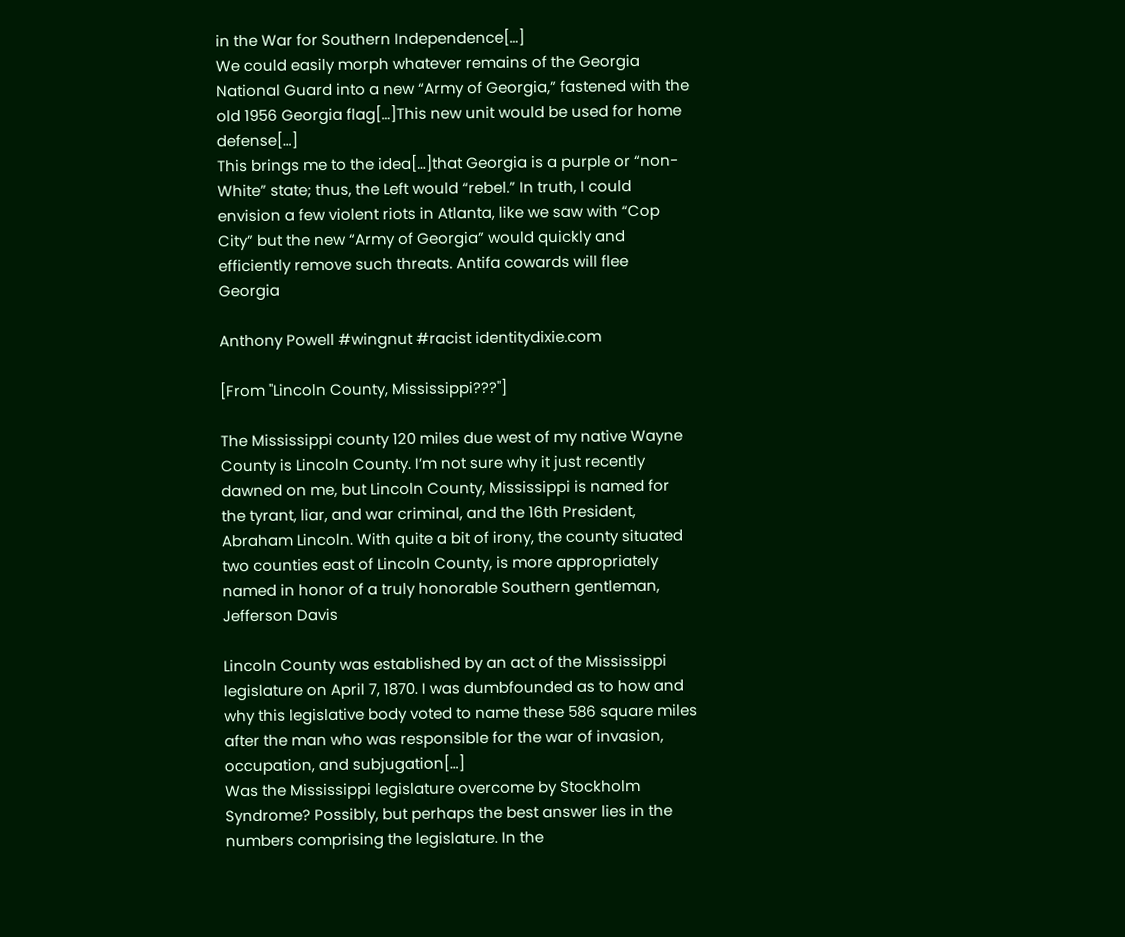in the War for Southern Independence[…]
We could easily morph whatever remains of the Georgia National Guard into a new “Army of Georgia,” fastened with the old 1956 Georgia flag[…]This new unit would be used for home defense[…]
This brings me to the idea[…]that Georgia is a purple or “non-White” state; thus, the Left would “rebel.” In truth, I could envision a few violent riots in Atlanta, like we saw with “Cop City” but the new “Army of Georgia” would quickly and efficiently remove such threats. Antifa cowards will flee Georgia

Anthony Powell #wingnut #racist identitydixie.com

[From "Lincoln County, Mississippi???"]

The Mississippi county 120 miles due west of my native Wayne County is Lincoln County. I’m not sure why it just recently dawned on me, but Lincoln County, Mississippi is named for the tyrant, liar, and war criminal, and the 16th President, Abraham Lincoln. With quite a bit of irony, the county situated two counties east of Lincoln County, is more appropriately named in honor of a truly honorable Southern gentleman, Jefferson Davis

Lincoln County was established by an act of the Mississippi legislature on April 7, 1870. I was dumbfounded as to how and why this legislative body voted to name these 586 square miles after the man who was responsible for the war of invasion, occupation, and subjugation[…]
Was the Mississippi legislature overcome by Stockholm Syndrome? Possibly, but perhaps the best answer lies in the numbers comprising the legislature. In the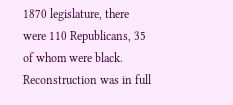1870 legislature, there were 110 Republicans, 35 of whom were black. Reconstruction was in full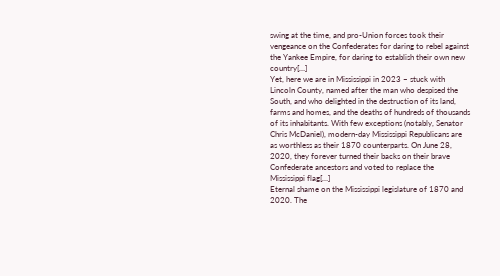swing at the time, and pro-Union forces took their vengeance on the Confederates for daring to rebel against the Yankee Empire, for daring to establish their own new country[…]
Yet, here we are in Mississippi in 2023 – stuck with Lincoln County, named after the man who despised the South, and who delighted in the destruction of its land, farms and homes, and the deaths of hundreds of thousands of its inhabitants. With few exceptions (notably, Senator Chris McDaniel), modern-day Mississippi Republicans are as worthless as their 1870 counterparts. On June 28, 2020, they forever turned their backs on their brave Confederate ancestors and voted to replace the Mississippi flag[…]
Eternal shame on the Mississippi legislature of 1870 and 2020. The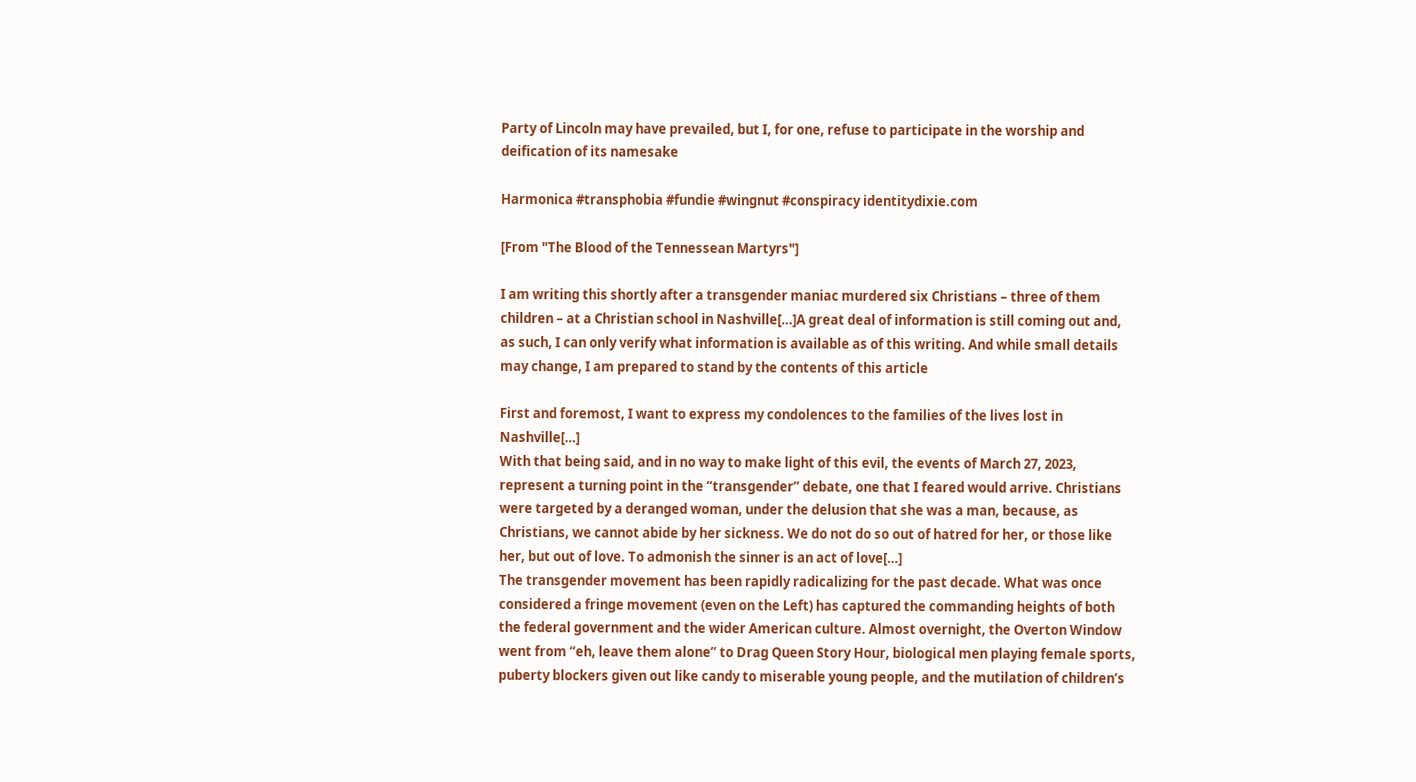Party of Lincoln may have prevailed, but I, for one, refuse to participate in the worship and deification of its namesake

Harmonica #transphobia #fundie #wingnut #conspiracy identitydixie.com

[From "The Blood of the Tennessean Martyrs"]

I am writing this shortly after a transgender maniac murdered six Christians – three of them children – at a Christian school in Nashville[…]A great deal of information is still coming out and, as such, I can only verify what information is available as of this writing. And while small details may change, I am prepared to stand by the contents of this article

First and foremost, I want to express my condolences to the families of the lives lost in Nashville[…]
With that being said, and in no way to make light of this evil, the events of March 27, 2023, represent a turning point in the “transgender” debate, one that I feared would arrive. Christians were targeted by a deranged woman, under the delusion that she was a man, because, as Christians, we cannot abide by her sickness. We do not do so out of hatred for her, or those like her, but out of love. To admonish the sinner is an act of love[…]
The transgender movement has been rapidly radicalizing for the past decade. What was once considered a fringe movement (even on the Left) has captured the commanding heights of both the federal government and the wider American culture. Almost overnight, the Overton Window went from “eh, leave them alone” to Drag Queen Story Hour, biological men playing female sports, puberty blockers given out like candy to miserable young people, and the mutilation of children’s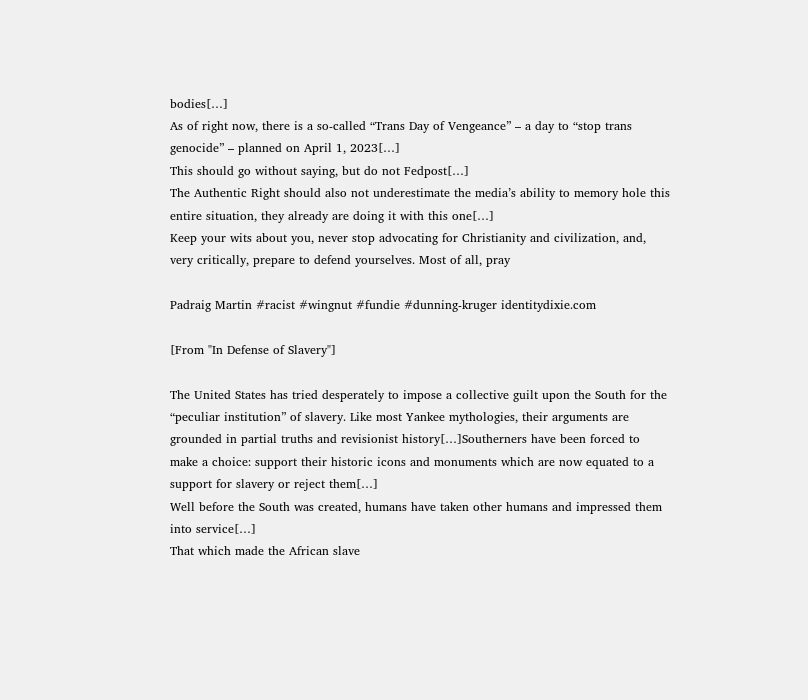bodies[…]
As of right now, there is a so-called “Trans Day of Vengeance” – a day to “stop trans genocide” – planned on April 1, 2023[…]
This should go without saying, but do not Fedpost[…]
The Authentic Right should also not underestimate the media’s ability to memory hole this entire situation, they already are doing it with this one[…]
Keep your wits about you, never stop advocating for Christianity and civilization, and, very critically, prepare to defend yourselves. Most of all, pray

Padraig Martin #racist #wingnut #fundie #dunning-kruger identitydixie.com

[From "In Defense of Slavery"]

The United States has tried desperately to impose a collective guilt upon the South for the “peculiar institution” of slavery. Like most Yankee mythologies, their arguments are grounded in partial truths and revisionist history[…]Southerners have been forced to make a choice: support their historic icons and monuments which are now equated to a support for slavery or reject them[…]
Well before the South was created, humans have taken other humans and impressed them into service[…]
That which made the African slave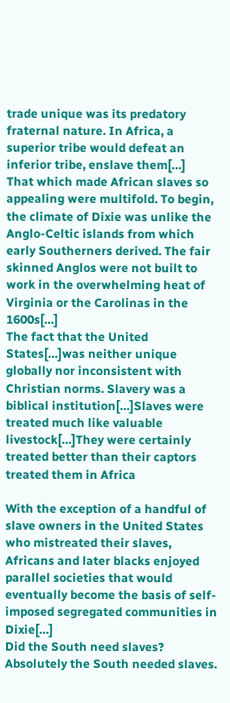trade unique was its predatory fraternal nature. In Africa, a superior tribe would defeat an inferior tribe, enslave them[…]
That which made African slaves so appealing were multifold. To begin, the climate of Dixie was unlike the Anglo-Celtic islands from which early Southerners derived. The fair skinned Anglos were not built to work in the overwhelming heat of Virginia or the Carolinas in the 1600s[…]
The fact that the United States[…]was neither unique globally nor inconsistent with Christian norms. Slavery was a biblical institution[…]Slaves were treated much like valuable livestock[…]They were certainly treated better than their captors treated them in Africa

With the exception of a handful of slave owners in the United States who mistreated their slaves, Africans and later blacks enjoyed parallel societies that would eventually become the basis of self-imposed segregated communities in Dixie[…]
Did the South need slaves? Absolutely the South needed slaves.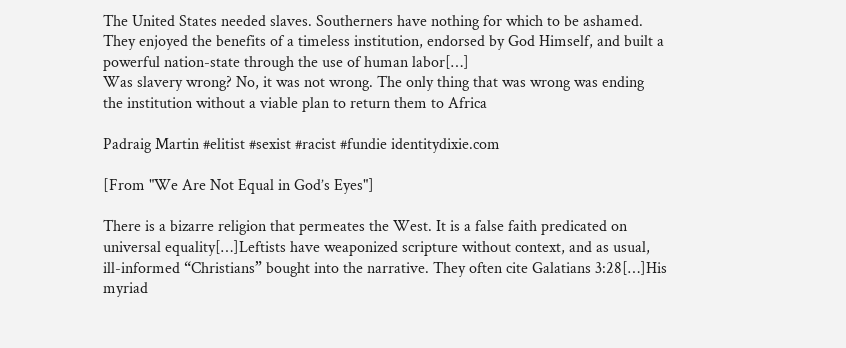The United States needed slaves. Southerners have nothing for which to be ashamed. They enjoyed the benefits of a timeless institution, endorsed by God Himself, and built a powerful nation-state through the use of human labor[…]
Was slavery wrong? No, it was not wrong. The only thing that was wrong was ending the institution without a viable plan to return them to Africa

Padraig Martin #elitist #sexist #racist #fundie identitydixie.com

[From "We Are Not Equal in God’s Eyes"]

There is a bizarre religion that permeates the West. It is a false faith predicated on universal equality[…]Leftists have weaponized scripture without context, and as usual, ill-informed “Christians” bought into the narrative. They often cite Galatians 3:28[…]His myriad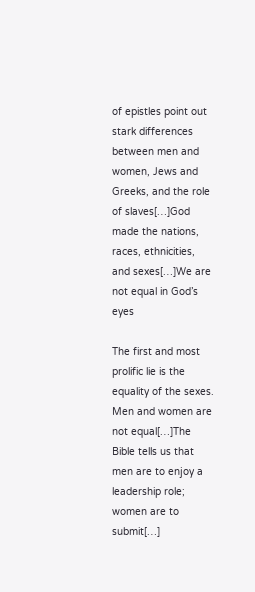of epistles point out stark differences between men and women, Jews and Greeks, and the role of slaves[…]God made the nations, races, ethnicities, and sexes[…]We are not equal in God’s eyes

The first and most prolific lie is the equality of the sexes. Men and women are not equal[…]The Bible tells us that men are to enjoy a leadership role; women are to submit[…]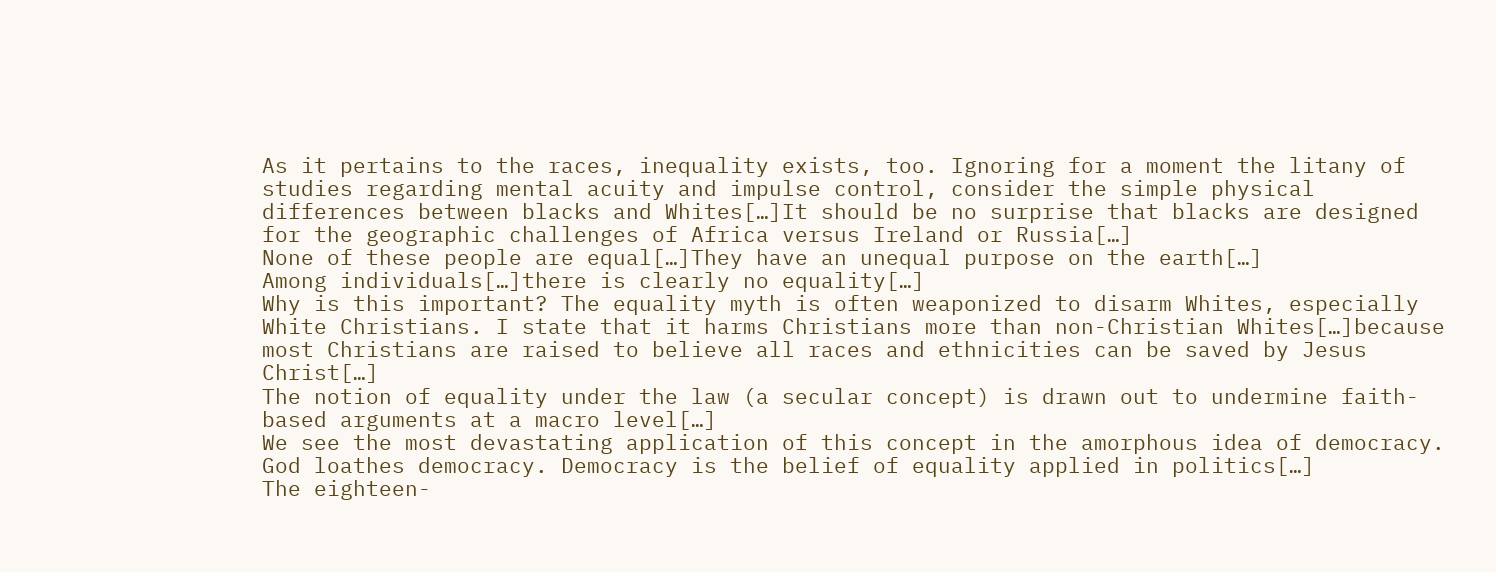As it pertains to the races, inequality exists, too. Ignoring for a moment the litany of studies regarding mental acuity and impulse control, consider the simple physical differences between blacks and Whites[…]It should be no surprise that blacks are designed for the geographic challenges of Africa versus Ireland or Russia[…]
None of these people are equal[…]They have an unequal purpose on the earth[…]
Among individuals[…]there is clearly no equality[…]
Why is this important? The equality myth is often weaponized to disarm Whites, especially White Christians. I state that it harms Christians more than non-Christian Whites[…]because most Christians are raised to believe all races and ethnicities can be saved by Jesus Christ[…]
The notion of equality under the law (a secular concept) is drawn out to undermine faith-based arguments at a macro level[…]
We see the most devastating application of this concept in the amorphous idea of democracy. God loathes democracy. Democracy is the belief of equality applied in politics[…]
The eighteen-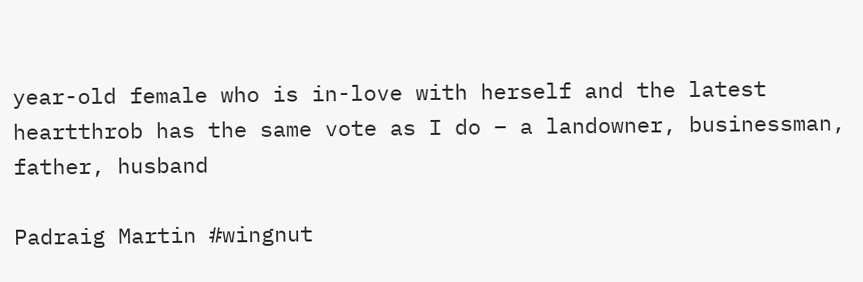year-old female who is in-love with herself and the latest heartthrob has the same vote as I do – a landowner, businessman, father, husband

Padraig Martin #wingnut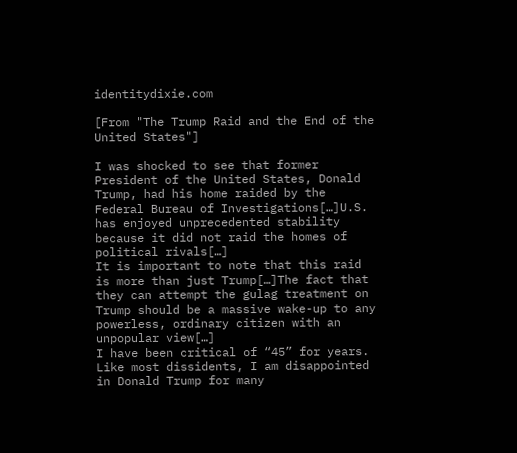identitydixie.com

[From "The Trump Raid and the End of the United States"]

I was shocked to see that former President of the United States, Donald Trump, had his home raided by the Federal Bureau of Investigations[…]U.S. has enjoyed unprecedented stability because it did not raid the homes of political rivals[…]
It is important to note that this raid is more than just Trump[…]The fact that they can attempt the gulag treatment on Trump should be a massive wake-up to any powerless, ordinary citizen with an unpopular view[…]
I have been critical of “45” for years. Like most dissidents, I am disappointed in Donald Trump for many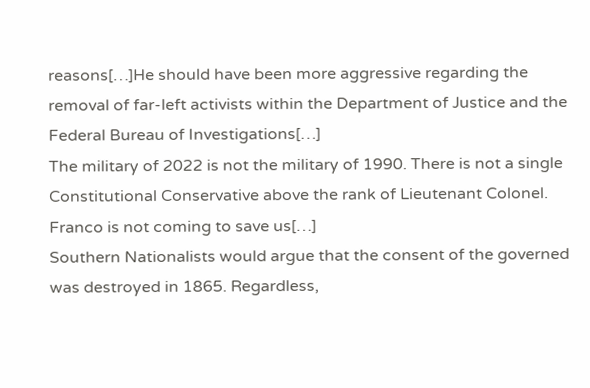reasons[…]He should have been more aggressive regarding the removal of far-left activists within the Department of Justice and the Federal Bureau of Investigations[…]
The military of 2022 is not the military of 1990. There is not a single Constitutional Conservative above the rank of Lieutenant Colonel. Franco is not coming to save us[…]
Southern Nationalists would argue that the consent of the governed was destroyed in 1865. Regardless,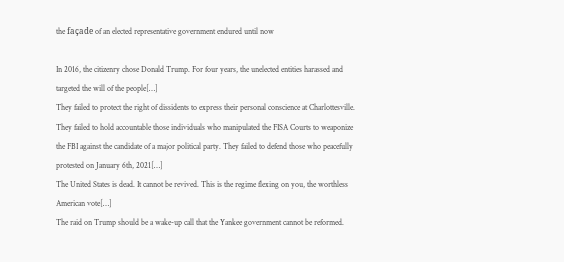the façade of an elected representative government endured until now

In 2016, the citizenry chose Donald Trump. For four years, the unelected entities harassed and targeted the will of the people[…]
They failed to protect the right of dissidents to express their personal conscience at Charlottesville. They failed to hold accountable those individuals who manipulated the FISA Courts to weaponize the FBI against the candidate of a major political party. They failed to defend those who peacefully protested on January 6th, 2021[…]
The United States is dead. It cannot be revived. This is the regime flexing on you, the worthless American vote[…]
The raid on Trump should be a wake-up call that the Yankee government cannot be reformed.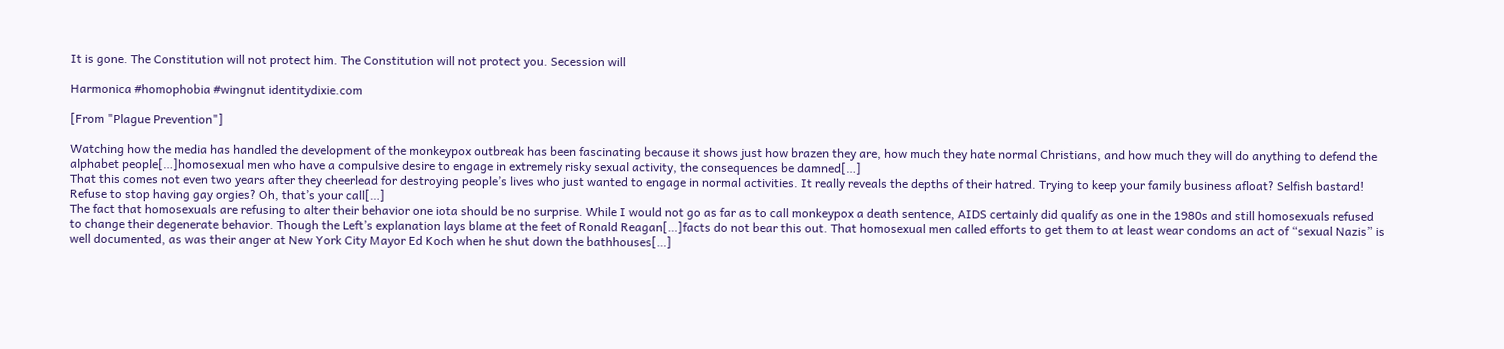It is gone. The Constitution will not protect him. The Constitution will not protect you. Secession will

Harmonica #homophobia #wingnut identitydixie.com

[From "Plague Prevention"]

Watching how the media has handled the development of the monkeypox outbreak has been fascinating because it shows just how brazen they are, how much they hate normal Christians, and how much they will do anything to defend the alphabet people[…]homosexual men who have a compulsive desire to engage in extremely risky sexual activity, the consequences be damned[…]
That this comes not even two years after they cheerlead for destroying people’s lives who just wanted to engage in normal activities. It really reveals the depths of their hatred. Trying to keep your family business afloat? Selfish bastard! Refuse to stop having gay orgies? Oh, that’s your call[…]
The fact that homosexuals are refusing to alter their behavior one iota should be no surprise. While I would not go as far as to call monkeypox a death sentence, AIDS certainly did qualify as one in the 1980s and still homosexuals refused to change their degenerate behavior. Though the Left’s explanation lays blame at the feet of Ronald Reagan[…]facts do not bear this out. That homosexual men called efforts to get them to at least wear condoms an act of “sexual Nazis” is well documented, as was their anger at New York City Mayor Ed Koch when he shut down the bathhouses[…]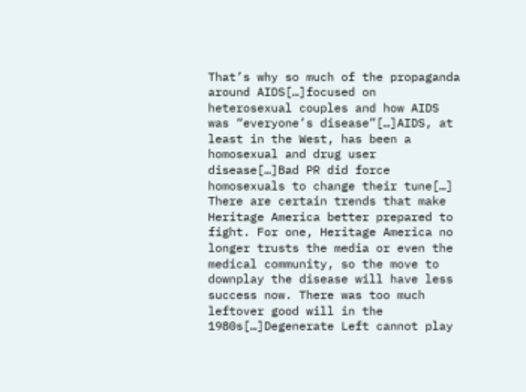That’s why so much of the propaganda around AIDS[…]focused on heterosexual couples and how AIDS was “everyone’s disease”[…]AIDS, at least in the West, has been a homosexual and drug user disease[…]Bad PR did force homosexuals to change their tune[…]
There are certain trends that make Heritage America better prepared to fight. For one, Heritage America no longer trusts the media or even the medical community, so the move to downplay the disease will have less success now. There was too much leftover good will in the 1980s[…]Degenerate Left cannot play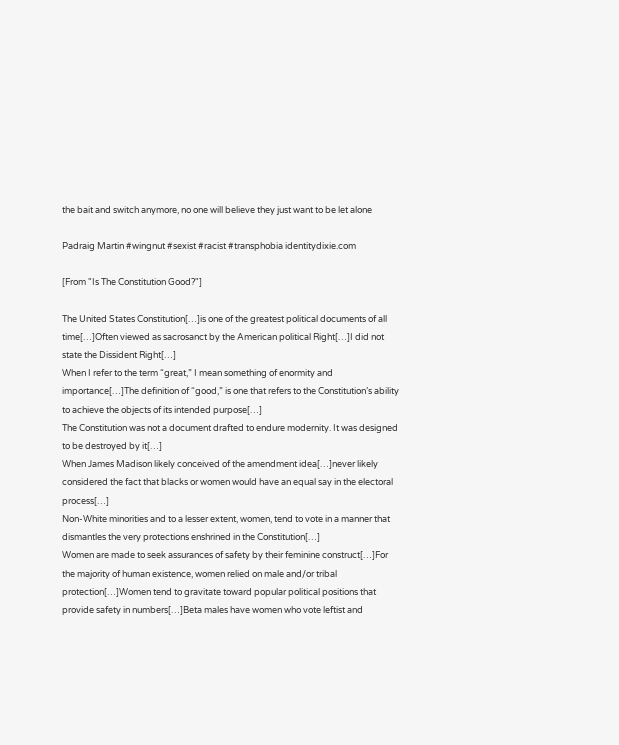the bait and switch anymore, no one will believe they just want to be let alone

Padraig Martin #wingnut #sexist #racist #transphobia identitydixie.com

[From "Is The Constitution Good?"]

The United States Constitution[…]is one of the greatest political documents of all time[…]Often viewed as sacrosanct by the American political Right[…]I did not state the Dissident Right[…]
When I refer to the term “great,” I mean something of enormity and importance[…]The definition of “good,” is one that refers to the Constitution’s ability to achieve the objects of its intended purpose[…]
The Constitution was not a document drafted to endure modernity. It was designed to be destroyed by it[…]
When James Madison likely conceived of the amendment idea[…]never likely considered the fact that blacks or women would have an equal say in the electoral process[…]
Non-White minorities and to a lesser extent, women, tend to vote in a manner that dismantles the very protections enshrined in the Constitution[…]
Women are made to seek assurances of safety by their feminine construct[…]For the majority of human existence, women relied on male and/or tribal protection[…]Women tend to gravitate toward popular political positions that provide safety in numbers[…]Beta males have women who vote leftist and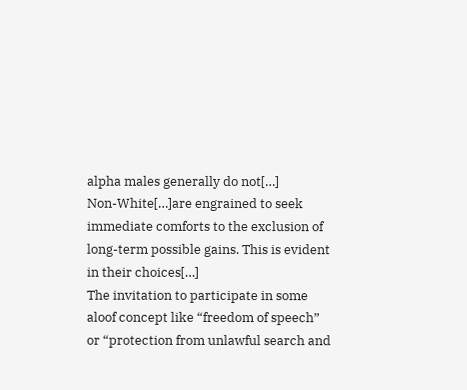alpha males generally do not[…]
Non-White[…]are engrained to seek immediate comforts to the exclusion of long-term possible gains. This is evident in their choices[…]
The invitation to participate in some aloof concept like “freedom of speech” or “protection from unlawful search and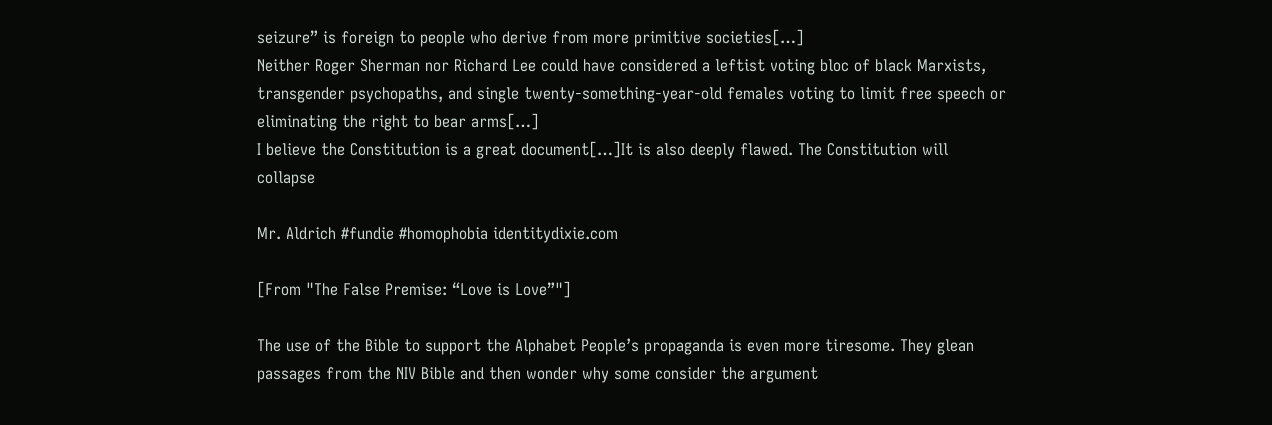seizure” is foreign to people who derive from more primitive societies[…]
Neither Roger Sherman nor Richard Lee could have considered a leftist voting bloc of black Marxists, transgender psychopaths, and single twenty-something-year-old females voting to limit free speech or eliminating the right to bear arms[…]
I believe the Constitution is a great document[…]It is also deeply flawed. The Constitution will collapse

Mr. Aldrich #fundie #homophobia identitydixie.com

[From "The False Premise: “Love is Love”"]

The use of the Bible to support the Alphabet People’s propaganda is even more tiresome. They glean passages from the NIV Bible and then wonder why some consider the argument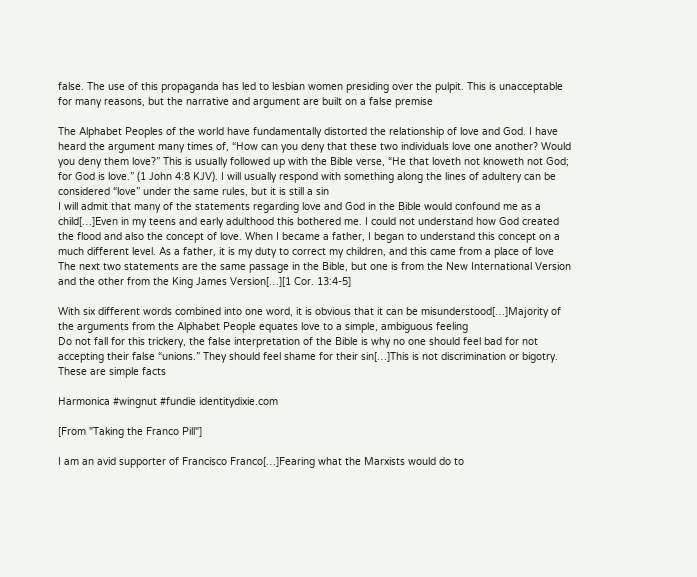false. The use of this propaganda has led to lesbian women presiding over the pulpit. This is unacceptable for many reasons, but the narrative and argument are built on a false premise

The Alphabet Peoples of the world have fundamentally distorted the relationship of love and God. I have heard the argument many times of, “How can you deny that these two individuals love one another? Would you deny them love?” This is usually followed up with the Bible verse, “He that loveth not knoweth not God; for God is love.” (1 John 4:8 KJV). I will usually respond with something along the lines of adultery can be considered “love” under the same rules, but it is still a sin
I will admit that many of the statements regarding love and God in the Bible would confound me as a child[…]Even in my teens and early adulthood this bothered me. I could not understand how God created the flood and also the concept of love. When I became a father, I began to understand this concept on a much different level. As a father, it is my duty to correct my children, and this came from a place of love
The next two statements are the same passage in the Bible, but one is from the New International Version and the other from the King James Version[…][1 Cor. 13:4-5]

With six different words combined into one word, it is obvious that it can be misunderstood[…]Majority of the arguments from the Alphabet People equates love to a simple, ambiguous feeling
Do not fall for this trickery, the false interpretation of the Bible is why no one should feel bad for not accepting their false “unions.” They should feel shame for their sin[…]This is not discrimination or bigotry. These are simple facts

Harmonica #wingnut #fundie identitydixie.com

[From "Taking the Franco Pill"]

I am an avid supporter of Francisco Franco[…]Fearing what the Marxists would do to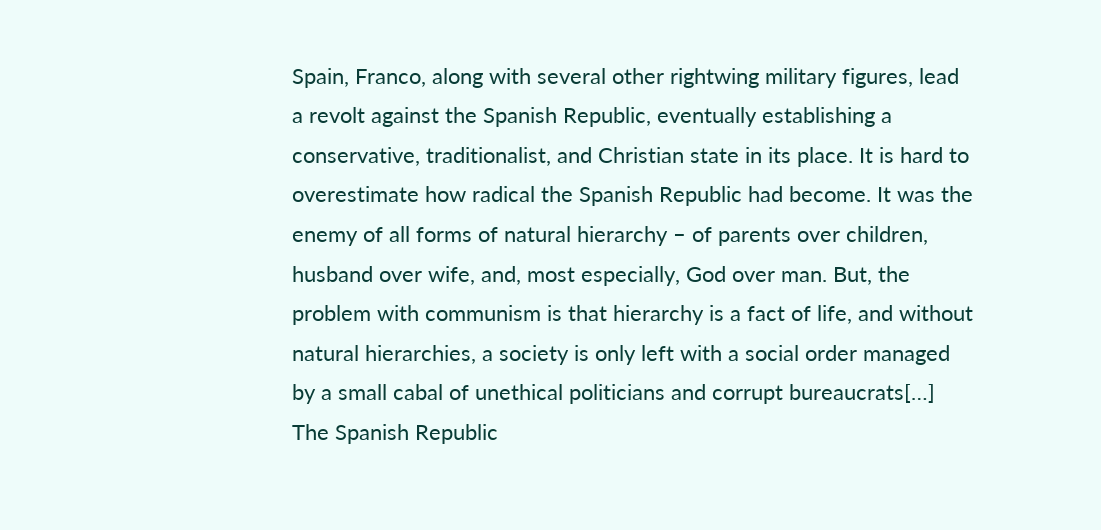Spain, Franco, along with several other rightwing military figures, lead a revolt against the Spanish Republic, eventually establishing a conservative, traditionalist, and Christian state in its place. It is hard to overestimate how radical the Spanish Republic had become. It was the enemy of all forms of natural hierarchy – of parents over children, husband over wife, and, most especially, God over man. But, the problem with communism is that hierarchy is a fact of life, and without natural hierarchies, a society is only left with a social order managed by a small cabal of unethical politicians and corrupt bureaucrats[…]
The Spanish Republic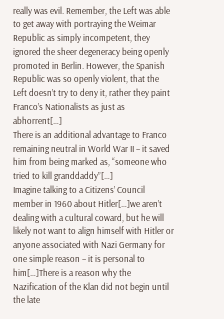really was evil. Remember, the Left was able to get away with portraying the Weimar Republic as simply incompetent, they ignored the sheer degeneracy being openly promoted in Berlin. However, the Spanish Republic was so openly violent, that the Left doesn’t try to deny it, rather they paint Franco’s Nationalists as just as abhorrent[…]
There is an additional advantage to Franco remaining neutral in World War II – it saved him from being marked as, “someone who tried to kill granddaddy”[…]
Imagine talking to a Citizens’ Council member in 1960 about Hitler[…]we aren’t dealing with a cultural coward, but he will likely not want to align himself with Hitler or anyone associated with Nazi Germany for one simple reason – it is personal to him[…]There is a reason why the Nazification of the Klan did not begin until the late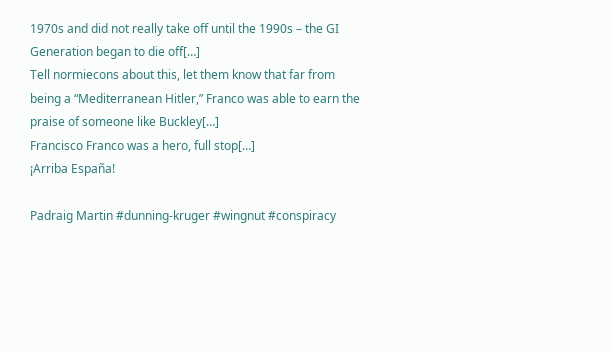1970s and did not really take off until the 1990s – the GI Generation began to die off[…]
Tell normiecons about this, let them know that far from being a “Mediterranean Hitler,” Franco was able to earn the praise of someone like Buckley[…]
Francisco Franco was a hero, full stop[…]
¡Arriba España!

Padraig Martin #dunning-kruger #wingnut #conspiracy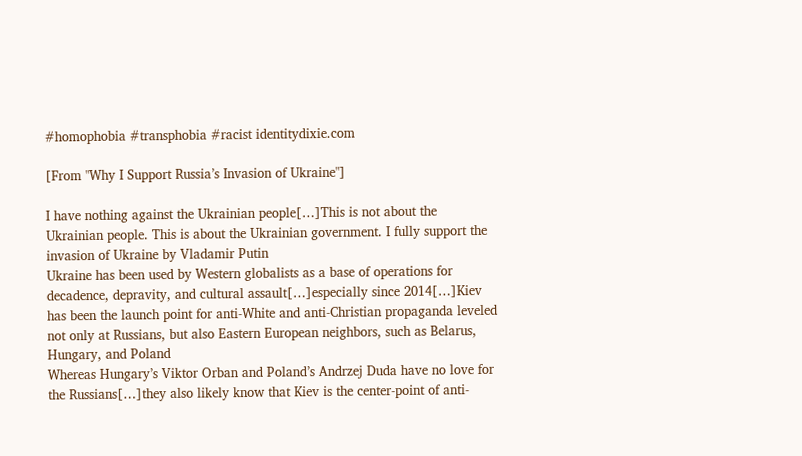#homophobia #transphobia #racist identitydixie.com

[From "Why I Support Russia’s Invasion of Ukraine"]

I have nothing against the Ukrainian people[…]This is not about the Ukrainian people. This is about the Ukrainian government. I fully support the invasion of Ukraine by Vladamir Putin
Ukraine has been used by Western globalists as a base of operations for decadence, depravity, and cultural assault[…]especially since 2014[…]Kiev has been the launch point for anti-White and anti-Christian propaganda leveled not only at Russians, but also Eastern European neighbors, such as Belarus, Hungary, and Poland
Whereas Hungary’s Viktor Orban and Poland’s Andrzej Duda have no love for the Russians[…]they also likely know that Kiev is the center-point of anti-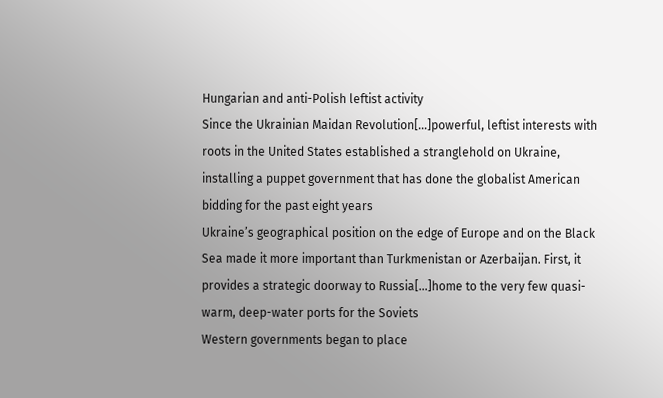Hungarian and anti-Polish leftist activity
Since the Ukrainian Maidan Revolution[…]powerful, leftist interests with roots in the United States established a stranglehold on Ukraine, installing a puppet government that has done the globalist American bidding for the past eight years
Ukraine’s geographical position on the edge of Europe and on the Black Sea made it more important than Turkmenistan or Azerbaijan. First, it provides a strategic doorway to Russia[…]home to the very few quasi-warm, deep-water ports for the Soviets
Western governments began to place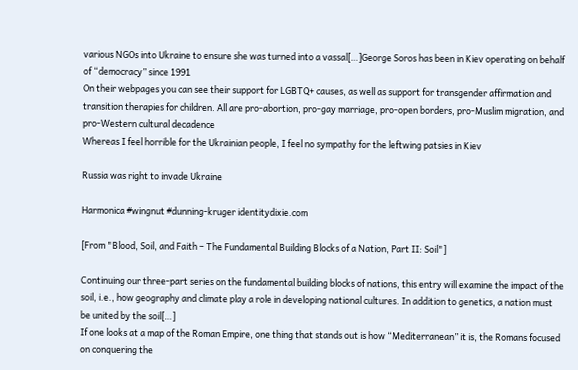various NGOs into Ukraine to ensure she was turned into a vassal[…]George Soros has been in Kiev operating on behalf of “democracy” since 1991
On their webpages you can see their support for LGBTQ+ causes, as well as support for transgender affirmation and transition therapies for children. All are pro-abortion, pro-gay marriage, pro-open borders, pro-Muslim migration, and pro-Western cultural decadence
Whereas I feel horrible for the Ukrainian people, I feel no sympathy for the leftwing patsies in Kiev

Russia was right to invade Ukraine

Harmonica #wingnut #dunning-kruger identitydixie.com

[From "Blood, Soil, and Faith – The Fundamental Building Blocks of a Nation, Part II: Soil"]

Continuing our three-part series on the fundamental building blocks of nations, this entry will examine the impact of the soil, i.e., how geography and climate play a role in developing national cultures. In addition to genetics, a nation must be united by the soil[…]
If one looks at a map of the Roman Empire, one thing that stands out is how “Mediterranean” it is, the Romans focused on conquering the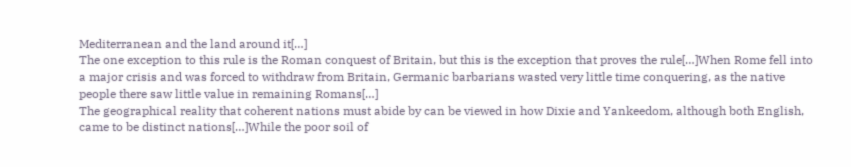Mediterranean and the land around it[…]
The one exception to this rule is the Roman conquest of Britain, but this is the exception that proves the rule[…]When Rome fell into a major crisis and was forced to withdraw from Britain, Germanic barbarians wasted very little time conquering, as the native people there saw little value in remaining Romans[…]
The geographical reality that coherent nations must abide by can be viewed in how Dixie and Yankeedom, although both English, came to be distinct nations[…]While the poor soil of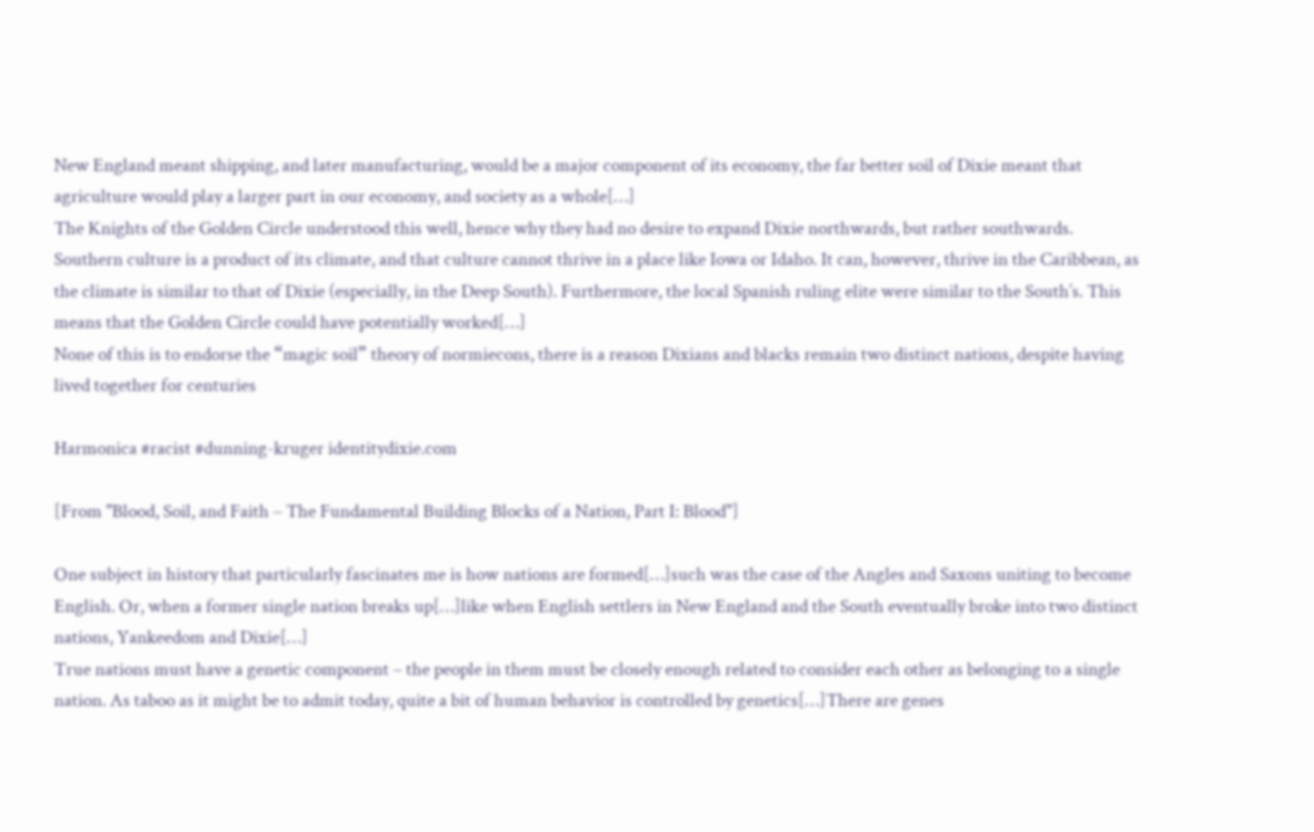New England meant shipping, and later manufacturing, would be a major component of its economy, the far better soil of Dixie meant that agriculture would play a larger part in our economy, and society as a whole[…]
The Knights of the Golden Circle understood this well, hence why they had no desire to expand Dixie northwards, but rather southwards. Southern culture is a product of its climate, and that culture cannot thrive in a place like Iowa or Idaho. It can, however, thrive in the Caribbean, as the climate is similar to that of Dixie (especially, in the Deep South). Furthermore, the local Spanish ruling elite were similar to the South’s. This means that the Golden Circle could have potentially worked[…]
None of this is to endorse the “magic soil” theory of normiecons, there is a reason Dixians and blacks remain two distinct nations, despite having lived together for centuries

Harmonica #racist #dunning-kruger identitydixie.com

[From "Blood, Soil, and Faith – The Fundamental Building Blocks of a Nation, Part I: Blood"]

One subject in history that particularly fascinates me is how nations are formed[…]such was the case of the Angles and Saxons uniting to become English. Or, when a former single nation breaks up[…]like when English settlers in New England and the South eventually broke into two distinct nations, Yankeedom and Dixie[…]
True nations must have a genetic component – the people in them must be closely enough related to consider each other as belonging to a single nation. As taboo as it might be to admit today, quite a bit of human behavior is controlled by genetics[…]There are genes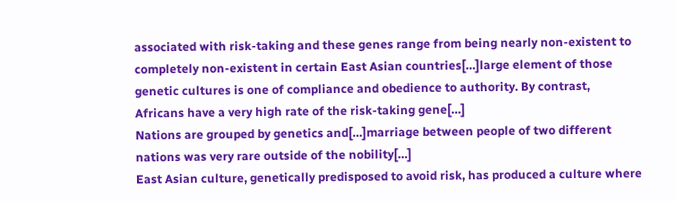associated with risk-taking and these genes range from being nearly non-existent to completely non-existent in certain East Asian countries[…]large element of those genetic cultures is one of compliance and obedience to authority. By contrast, Africans have a very high rate of the risk-taking gene[…]
Nations are grouped by genetics and[…]marriage between people of two different nations was very rare outside of the nobility[…]
East Asian culture, genetically predisposed to avoid risk, has produced a culture where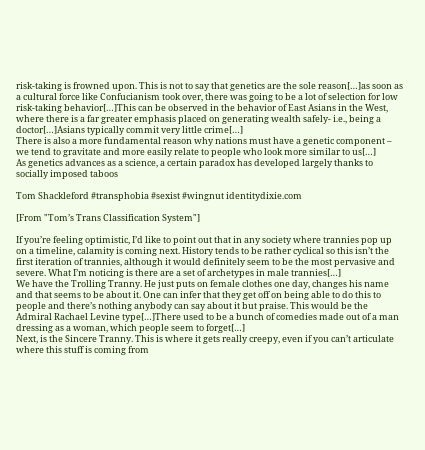risk-taking is frowned upon. This is not to say that genetics are the sole reason[…]as soon as a cultural force like Confucianism took over, there was going to be a lot of selection for low risk-taking behavior[…]This can be observed in the behavior of East Asians in the West, where there is a far greater emphasis placed on generating wealth safely- i.e., being a doctor[…]Asians typically commit very little crime[…]
There is also a more fundamental reason why nations must have a genetic component – we tend to gravitate and more easily relate to people who look more similar to us[…]
As genetics advances as a science, a certain paradox has developed largely thanks to socially imposed taboos

Tom Shackleford #transphobia #sexist #wingnut identitydixie.com

[From "Tom’s Trans Classification System"]

If you’re feeling optimistic, I’d like to point out that in any society where trannies pop up on a timeline, calamity is coming next. History tends to be rather cyclical so this isn’t the first iteration of trannies, although it would definitely seem to be the most pervasive and severe. What I’m noticing is there are a set of archetypes in male trannies[…]
We have the Trolling Tranny. He just puts on female clothes one day, changes his name and that seems to be about it. One can infer that they get off on being able to do this to people and there’s nothing anybody can say about it but praise. This would be the Admiral Rachael Levine type[…]There used to be a bunch of comedies made out of a man dressing as a woman, which people seem to forget[…]
Next, is the Sincere Tranny. This is where it gets really creepy, even if you can’t articulate where this stuff is coming from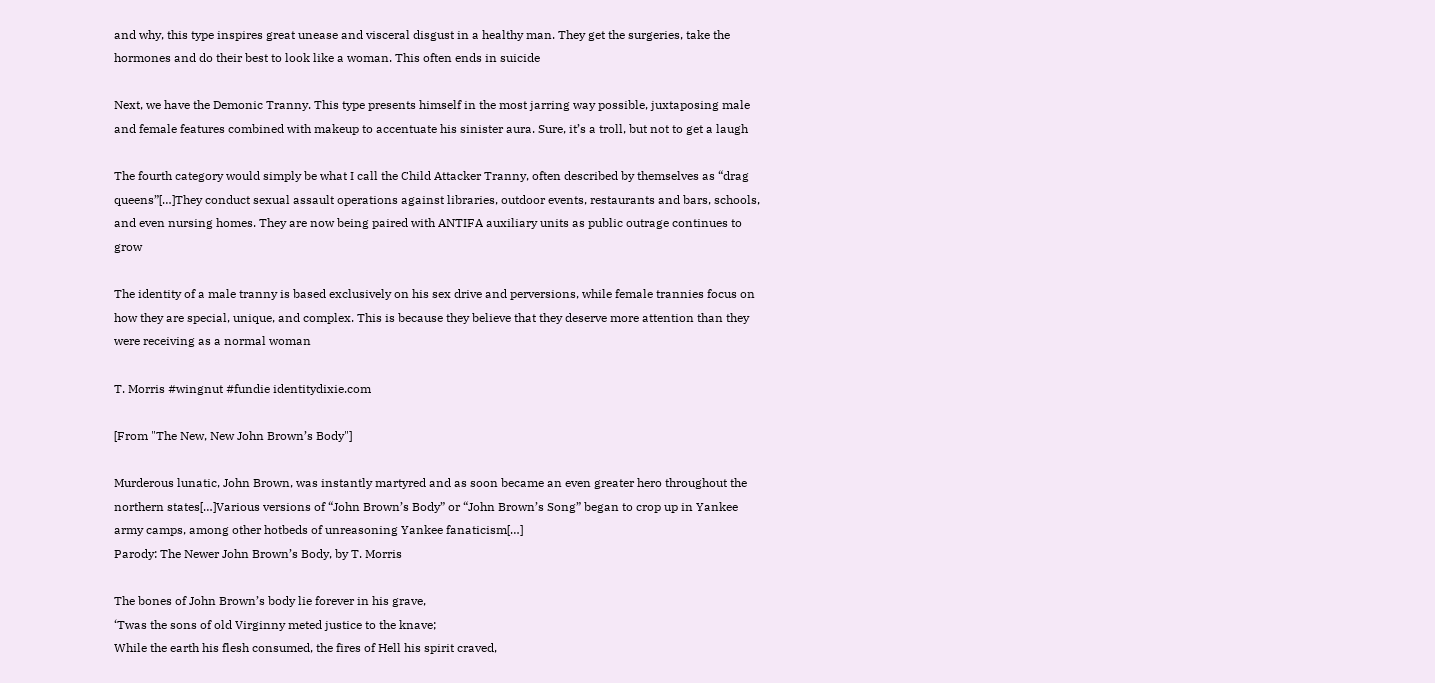and why, this type inspires great unease and visceral disgust in a healthy man. They get the surgeries, take the hormones and do their best to look like a woman. This often ends in suicide

Next, we have the Demonic Tranny. This type presents himself in the most jarring way possible, juxtaposing male and female features combined with makeup to accentuate his sinister aura. Sure, it’s a troll, but not to get a laugh

The fourth category would simply be what I call the Child Attacker Tranny, often described by themselves as “drag queens”[…]They conduct sexual assault operations against libraries, outdoor events, restaurants and bars, schools, and even nursing homes. They are now being paired with ANTIFA auxiliary units as public outrage continues to grow

The identity of a male tranny is based exclusively on his sex drive and perversions, while female trannies focus on how they are special, unique, and complex. This is because they believe that they deserve more attention than they were receiving as a normal woman

T. Morris #wingnut #fundie identitydixie.com

[From "The New, New John Brown’s Body"]

Murderous lunatic, John Brown, was instantly martyred and as soon became an even greater hero throughout the northern states[…]Various versions of “John Brown’s Body” or “John Brown’s Song” began to crop up in Yankee army camps, among other hotbeds of unreasoning Yankee fanaticism[…]
Parody: The Newer John Brown’s Body, by T. Morris

The bones of John Brown’s body lie forever in his grave,
‘Twas the sons of old Virginny meted justice to the knave;
While the earth his flesh consumed, the fires of Hell his spirit craved,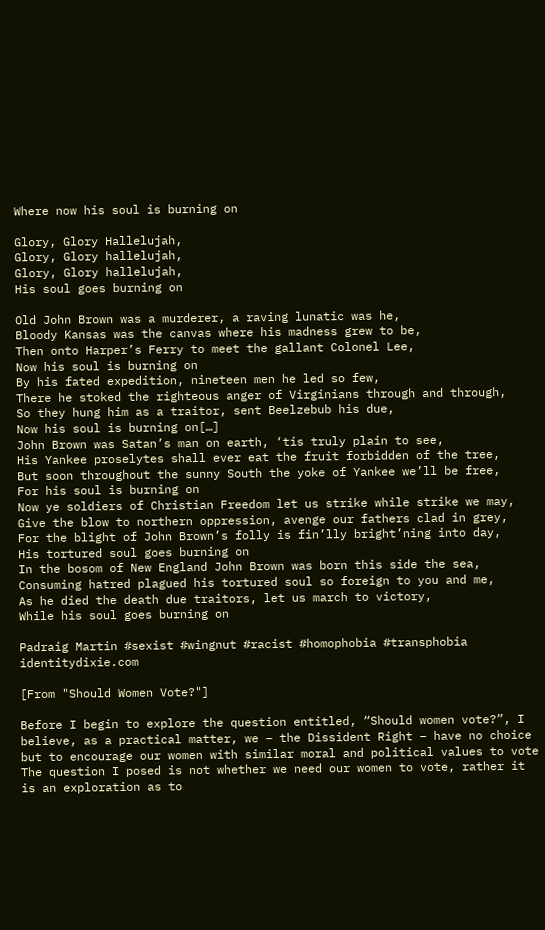Where now his soul is burning on

Glory, Glory Hallelujah,
Glory, Glory hallelujah,
Glory, Glory hallelujah,
His soul goes burning on

Old John Brown was a murderer, a raving lunatic was he,
Bloody Kansas was the canvas where his madness grew to be,
Then onto Harper’s Ferry to meet the gallant Colonel Lee,
Now his soul is burning on
By his fated expedition, nineteen men he led so few,
There he stoked the righteous anger of Virginians through and through,
So they hung him as a traitor, sent Beelzebub his due,
Now his soul is burning on[…]
John Brown was Satan’s man on earth, ‘tis truly plain to see,
His Yankee proselytes shall ever eat the fruit forbidden of the tree,
But soon throughout the sunny South the yoke of Yankee we’ll be free,
For his soul is burning on
Now ye soldiers of Christian Freedom let us strike while strike we may,
Give the blow to northern oppression, avenge our fathers clad in grey,
For the blight of John Brown’s folly is fin’lly bright’ning into day,
His tortured soul goes burning on
In the bosom of New England John Brown was born this side the sea,
Consuming hatred plagued his tortured soul so foreign to you and me,
As he died the death due traitors, let us march to victory,
While his soul goes burning on

Padraig Martin #sexist #wingnut #racist #homophobia #transphobia identitydixie.com

[From "Should Women Vote?"]

Before I begin to explore the question entitled, “Should women vote?”, I believe, as a practical matter, we – the Dissident Right – have no choice but to encourage our women with similar moral and political values to vote
The question I posed is not whether we need our women to vote, rather it is an exploration as to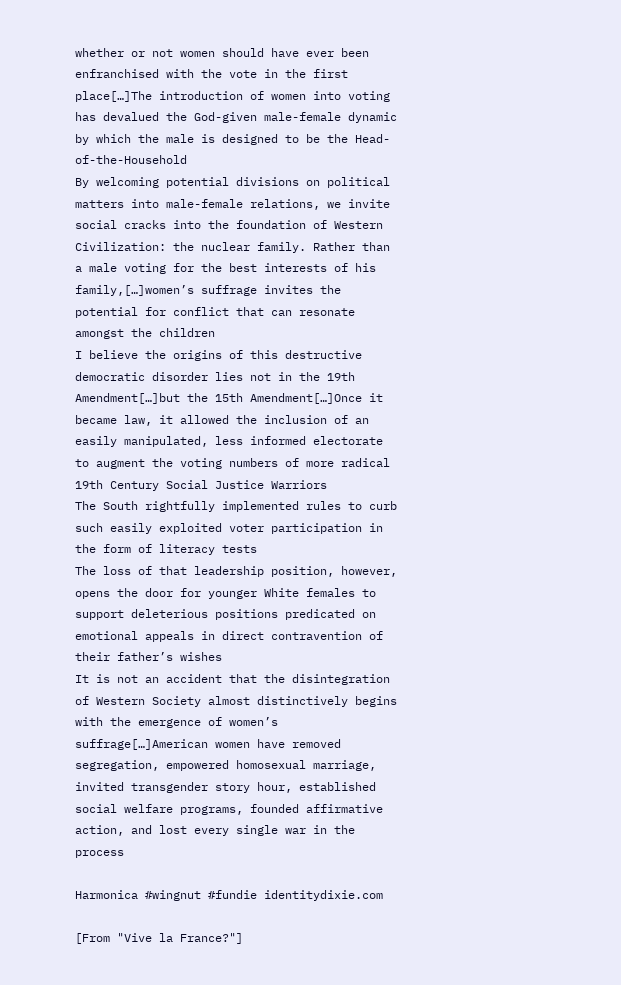whether or not women should have ever been enfranchised with the vote in the first place[…]The introduction of women into voting has devalued the God-given male-female dynamic by which the male is designed to be the Head-of-the-Household
By welcoming potential divisions on political matters into male-female relations, we invite social cracks into the foundation of Western Civilization: the nuclear family. Rather than a male voting for the best interests of his family,[…]women’s suffrage invites the potential for conflict that can resonate amongst the children
I believe the origins of this destructive democratic disorder lies not in the 19th Amendment[…]but the 15th Amendment[…]Once it became law, it allowed the inclusion of an easily manipulated, less informed electorate to augment the voting numbers of more radical 19th Century Social Justice Warriors
The South rightfully implemented rules to curb such easily exploited voter participation in the form of literacy tests
The loss of that leadership position, however, opens the door for younger White females to support deleterious positions predicated on emotional appeals in direct contravention of their father’s wishes
It is not an accident that the disintegration of Western Society almost distinctively begins with the emergence of women’s suffrage[…]American women have removed segregation, empowered homosexual marriage, invited transgender story hour, established social welfare programs, founded affirmative action, and lost every single war in the process

Harmonica #wingnut #fundie identitydixie.com

[From "Vive la France?"]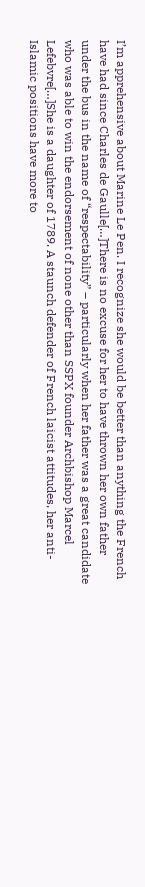I’m apprehensive about Marine Le Pen. I recognize she would be better than anything the French have had since Charles de Gaulle[…]There is no excuse for her to have thrown her own father under the bus in the name of “respectability” – particularly when her father was a great candidate who was able to win the endorsement of none other than SSPX founder Archbishop Marcel Lefebvre[…]She is a daughter of 1789. A staunch defender of French laicist attitudes, her anti-Islamic positions have more to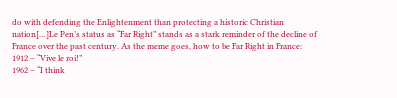do with defending the Enlightenment than protecting a historic Christian nation[…]Le Pen’s status as “Far Right” stands as a stark reminder of the decline of France over the past century. As the meme goes, how to be Far Right in France:
1912 – “Vive le roi!”
1962 – “I think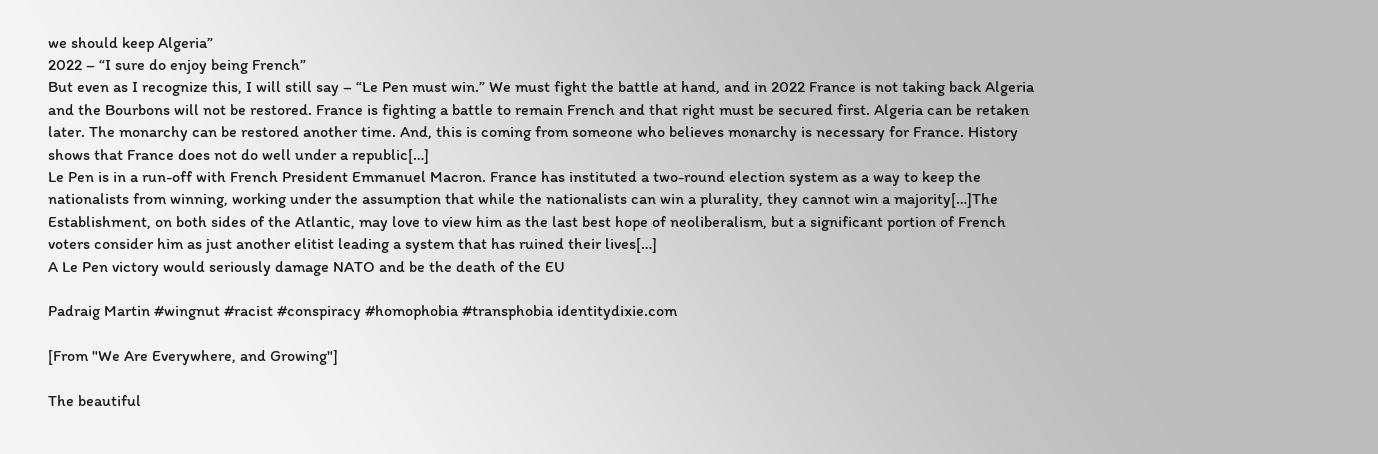we should keep Algeria”
2022 – “I sure do enjoy being French”
But even as I recognize this, I will still say – “Le Pen must win.” We must fight the battle at hand, and in 2022 France is not taking back Algeria and the Bourbons will not be restored. France is fighting a battle to remain French and that right must be secured first. Algeria can be retaken later. The monarchy can be restored another time. And, this is coming from someone who believes monarchy is necessary for France. History shows that France does not do well under a republic[…]
Le Pen is in a run-off with French President Emmanuel Macron. France has instituted a two-round election system as a way to keep the nationalists from winning, working under the assumption that while the nationalists can win a plurality, they cannot win a majority[…]The Establishment, on both sides of the Atlantic, may love to view him as the last best hope of neoliberalism, but a significant portion of French voters consider him as just another elitist leading a system that has ruined their lives[…]
A Le Pen victory would seriously damage NATO and be the death of the EU

Padraig Martin #wingnut #racist #conspiracy #homophobia #transphobia identitydixie.com

[From "We Are Everywhere, and Growing"]

The beautiful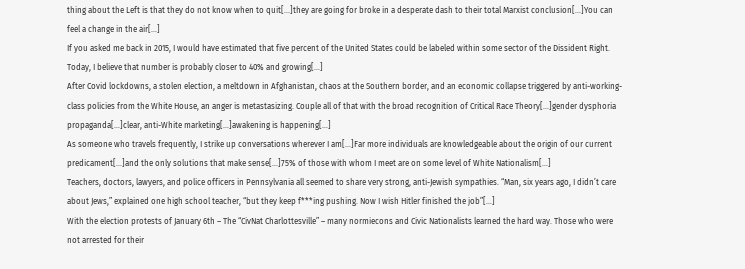thing about the Left is that they do not know when to quit[…]they are going for broke in a desperate dash to their total Marxist conclusion[…]You can feel a change in the air[…]
If you asked me back in 2015, I would have estimated that five percent of the United States could be labeled within some sector of the Dissident Right. Today, I believe that number is probably closer to 40% and growing[…]
After Covid lockdowns, a stolen election, a meltdown in Afghanistan, chaos at the Southern border, and an economic collapse triggered by anti-working-class policies from the White House, an anger is metastasizing. Couple all of that with the broad recognition of Critical Race Theory[…]gender dysphoria propaganda[…]clear, anti-White marketing[…]awakening is happening[…]
As someone who travels frequently, I strike up conversations wherever I am[…]Far more individuals are knowledgeable about the origin of our current predicament[…]and the only solutions that make sense[…]75% of those with whom I meet are on some level of White Nationalism[…]
Teachers, doctors, lawyers, and police officers in Pennsylvania all seemed to share very strong, anti-Jewish sympathies. “Man, six years ago, I didn’t care about Jews,” explained one high school teacher, “but they keep f***ing pushing. Now I wish Hitler finished the job”[…]
With the election protests of January 6th – The “CivNat Charlottesville” – many normiecons and Civic Nationalists learned the hard way. Those who were not arrested for their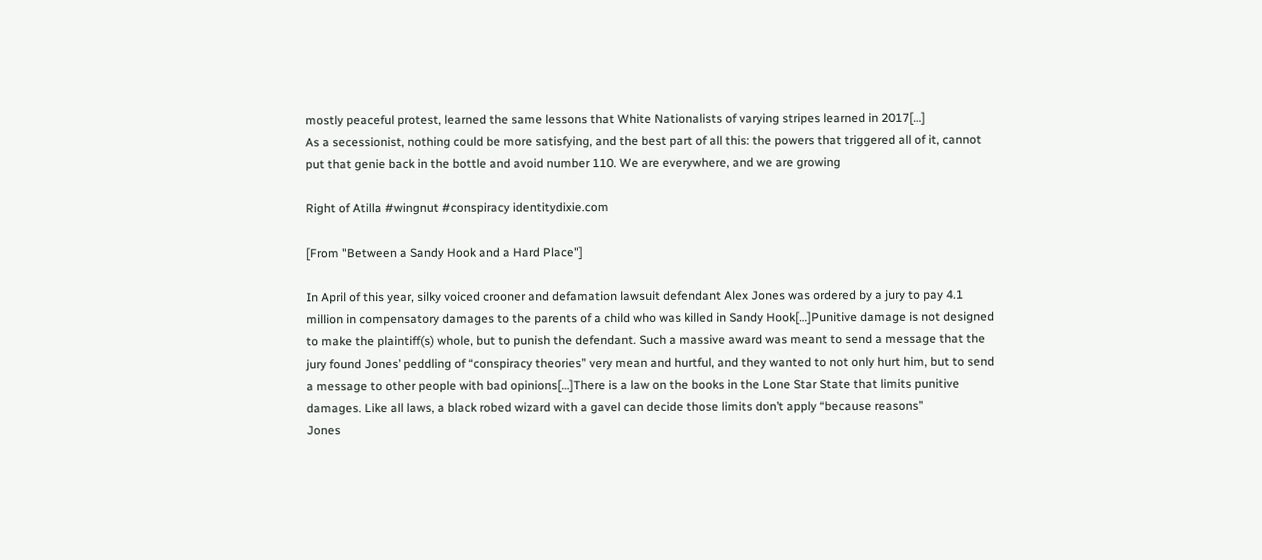mostly peaceful protest, learned the same lessons that White Nationalists of varying stripes learned in 2017[…]
As a secessionist, nothing could be more satisfying, and the best part of all this: the powers that triggered all of it, cannot put that genie back in the bottle and avoid number 110. We are everywhere, and we are growing

Right of Atilla #wingnut #conspiracy identitydixie.com

[From "Between a Sandy Hook and a Hard Place"]

In April of this year, silky voiced crooner and defamation lawsuit defendant Alex Jones was ordered by a jury to pay 4.1 million in compensatory damages to the parents of a child who was killed in Sandy Hook[…]Punitive damage is not designed to make the plaintiff(s) whole, but to punish the defendant. Such a massive award was meant to send a message that the jury found Jones’ peddling of “conspiracy theories” very mean and hurtful, and they wanted to not only hurt him, but to send a message to other people with bad opinions[…]There is a law on the books in the Lone Star State that limits punitive damages. Like all laws, a black robed wizard with a gavel can decide those limits don’t apply “because reasons”
Jones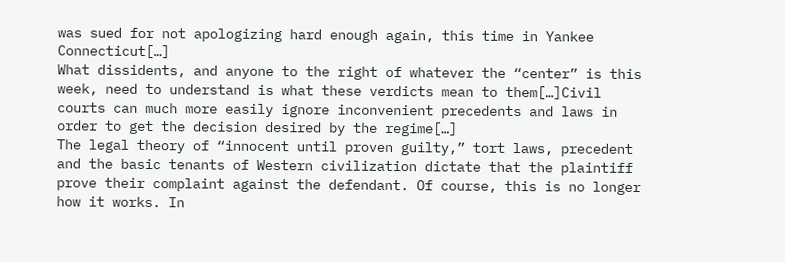was sued for not apologizing hard enough again, this time in Yankee Connecticut[…]
What dissidents, and anyone to the right of whatever the “center” is this week, need to understand is what these verdicts mean to them[…]Civil courts can much more easily ignore inconvenient precedents and laws in order to get the decision desired by the regime[…]
The legal theory of “innocent until proven guilty,” tort laws, precedent and the basic tenants of Western civilization dictate that the plaintiff prove their complaint against the defendant. Of course, this is no longer how it works. In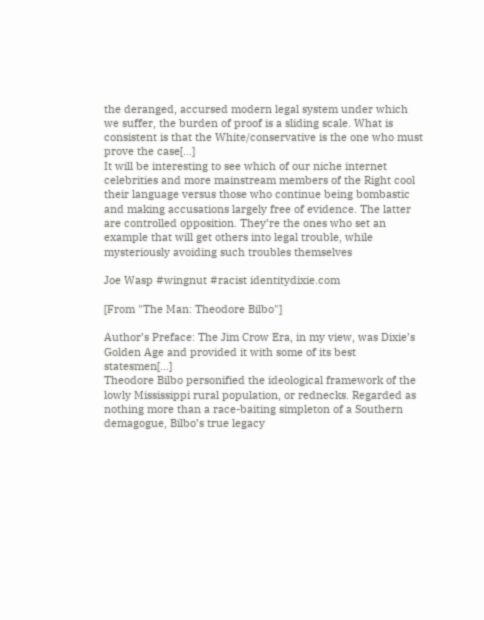the deranged, accursed modern legal system under which we suffer, the burden of proof is a sliding scale. What is consistent is that the White/conservative is the one who must prove the case[…]
It will be interesting to see which of our niche internet celebrities and more mainstream members of the Right cool their language versus those who continue being bombastic and making accusations largely free of evidence. The latter are controlled opposition. They’re the ones who set an example that will get others into legal trouble, while mysteriously avoiding such troubles themselves

Joe Wasp #wingnut #racist identitydixie.com

[From "The Man: Theodore Bilbo"]

Author’s Preface: The Jim Crow Era, in my view, was Dixie’s Golden Age and provided it with some of its best statesmen[…]
Theodore Bilbo personified the ideological framework of the lowly Mississippi rural population, or rednecks. Regarded as nothing more than a race-baiting simpleton of a Southern demagogue, Bilbo’s true legacy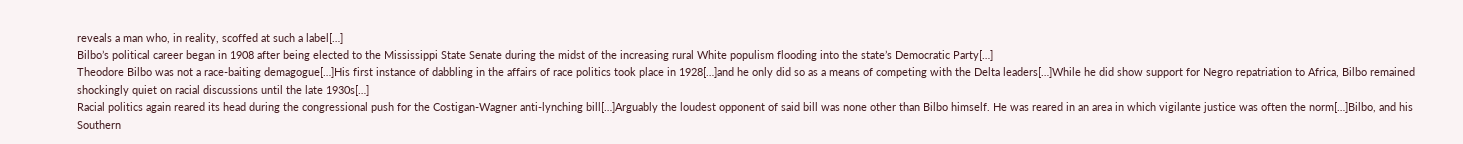reveals a man who, in reality, scoffed at such a label[…]
Bilbo’s political career began in 1908 after being elected to the Mississippi State Senate during the midst of the increasing rural White populism flooding into the state’s Democratic Party[…]
Theodore Bilbo was not a race-baiting demagogue[…]His first instance of dabbling in the affairs of race politics took place in 1928[…]and he only did so as a means of competing with the Delta leaders[…]While he did show support for Negro repatriation to Africa, Bilbo remained shockingly quiet on racial discussions until the late 1930s[…]
Racial politics again reared its head during the congressional push for the Costigan-Wagner anti-lynching bill[…]Arguably the loudest opponent of said bill was none other than Bilbo himself. He was reared in an area in which vigilante justice was often the norm[…]Bilbo, and his Southern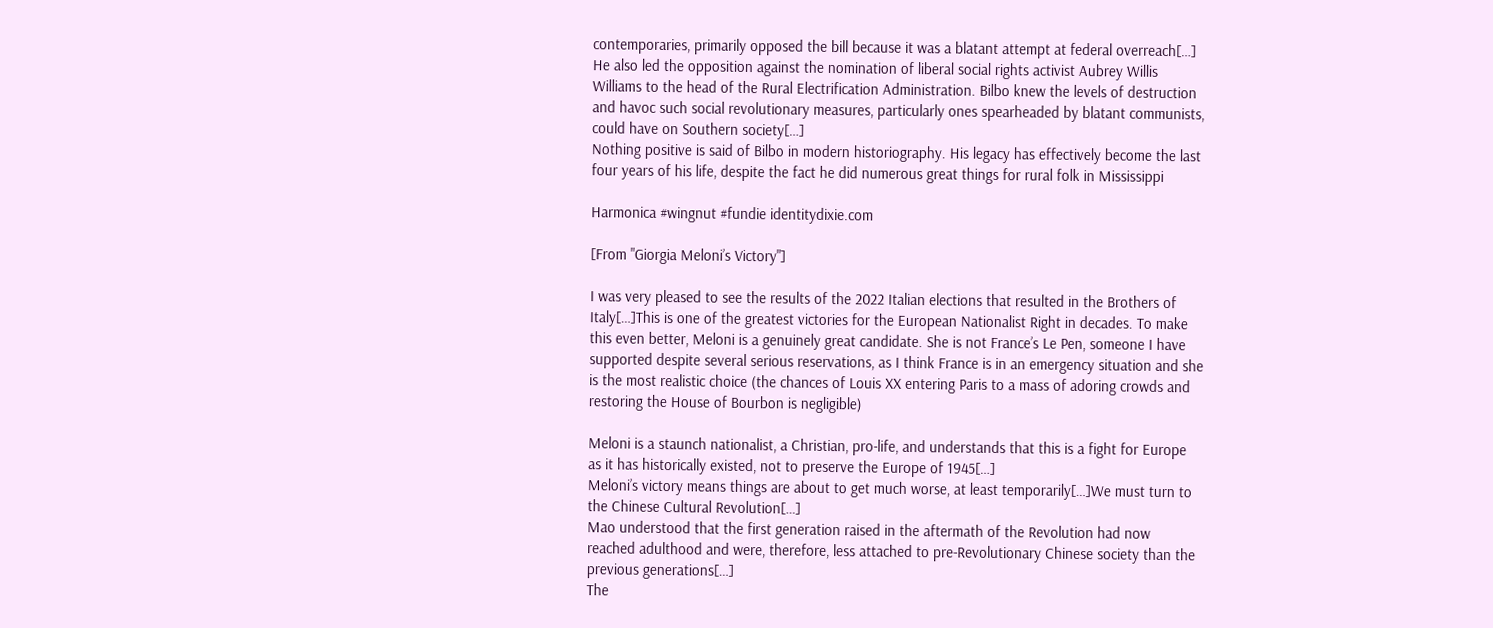contemporaries, primarily opposed the bill because it was a blatant attempt at federal overreach[…]
He also led the opposition against the nomination of liberal social rights activist Aubrey Willis Williams to the head of the Rural Electrification Administration. Bilbo knew the levels of destruction and havoc such social revolutionary measures, particularly ones spearheaded by blatant communists, could have on Southern society[…]
Nothing positive is said of Bilbo in modern historiography. His legacy has effectively become the last four years of his life, despite the fact he did numerous great things for rural folk in Mississippi

Harmonica #wingnut #fundie identitydixie.com

[From "Giorgia Meloni’s Victory"]

I was very pleased to see the results of the 2022 Italian elections that resulted in the Brothers of Italy[…]This is one of the greatest victories for the European Nationalist Right in decades. To make this even better, Meloni is a genuinely great candidate. She is not France’s Le Pen, someone I have supported despite several serious reservations, as I think France is in an emergency situation and she is the most realistic choice (the chances of Louis XX entering Paris to a mass of adoring crowds and restoring the House of Bourbon is negligible)

Meloni is a staunch nationalist, a Christian, pro-life, and understands that this is a fight for Europe as it has historically existed, not to preserve the Europe of 1945[…]
Meloni’s victory means things are about to get much worse, at least temporarily[…]We must turn to the Chinese Cultural Revolution[…]
Mao understood that the first generation raised in the aftermath of the Revolution had now reached adulthood and were, therefore, less attached to pre-Revolutionary Chinese society than the previous generations[…]
The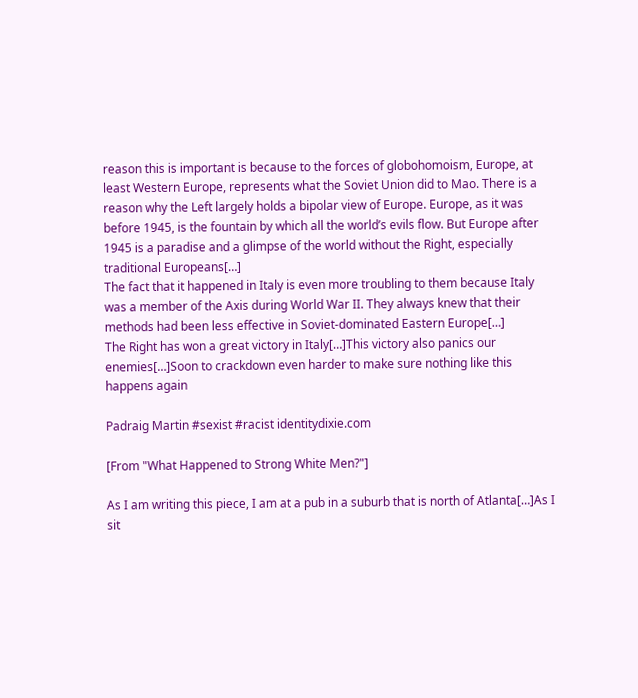reason this is important is because to the forces of globohomoism, Europe, at least Western Europe, represents what the Soviet Union did to Mao. There is a reason why the Left largely holds a bipolar view of Europe. Europe, as it was before 1945, is the fountain by which all the world’s evils flow. But Europe after 1945 is a paradise and a glimpse of the world without the Right, especially traditional Europeans[…]
The fact that it happened in Italy is even more troubling to them because Italy was a member of the Axis during World War II. They always knew that their methods had been less effective in Soviet-dominated Eastern Europe[…]
The Right has won a great victory in Italy[…]This victory also panics our enemies[…]Soon to crackdown even harder to make sure nothing like this happens again

Padraig Martin #sexist #racist identitydixie.com

[From "What Happened to Strong White Men?"]

As I am writing this piece, I am at a pub in a suburb that is north of Atlanta[…]As I sit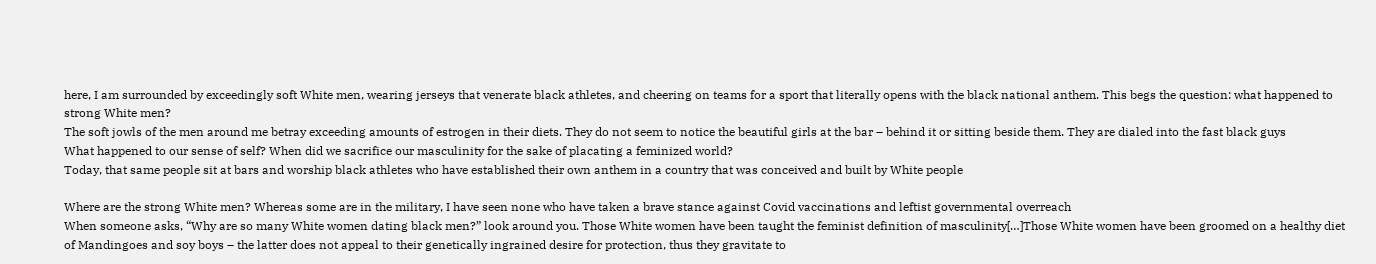here, I am surrounded by exceedingly soft White men, wearing jerseys that venerate black athletes, and cheering on teams for a sport that literally opens with the black national anthem. This begs the question: what happened to strong White men?
The soft jowls of the men around me betray exceeding amounts of estrogen in their diets. They do not seem to notice the beautiful girls at the bar – behind it or sitting beside them. They are dialed into the fast black guys
What happened to our sense of self? When did we sacrifice our masculinity for the sake of placating a feminized world?
Today, that same people sit at bars and worship black athletes who have established their own anthem in a country that was conceived and built by White people

Where are the strong White men? Whereas some are in the military, I have seen none who have taken a brave stance against Covid vaccinations and leftist governmental overreach
When someone asks, “Why are so many White women dating black men?” look around you. Those White women have been taught the feminist definition of masculinity[…]Those White women have been groomed on a healthy diet of Mandingoes and soy boys – the latter does not appeal to their genetically ingrained desire for protection, thus they gravitate to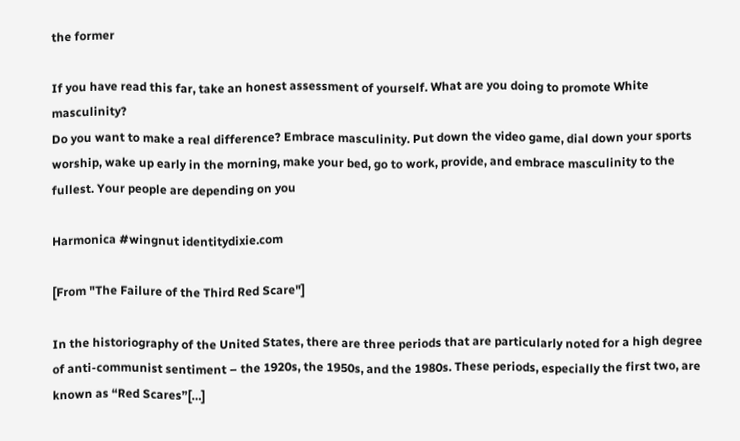the former

If you have read this far, take an honest assessment of yourself. What are you doing to promote White masculinity?
Do you want to make a real difference? Embrace masculinity. Put down the video game, dial down your sports worship, wake up early in the morning, make your bed, go to work, provide, and embrace masculinity to the fullest. Your people are depending on you

Harmonica #wingnut identitydixie.com

[From "The Failure of the Third Red Scare"]

In the historiography of the United States, there are three periods that are particularly noted for a high degree of anti-communist sentiment – the 1920s, the 1950s, and the 1980s. These periods, especially the first two, are known as “Red Scares”[…]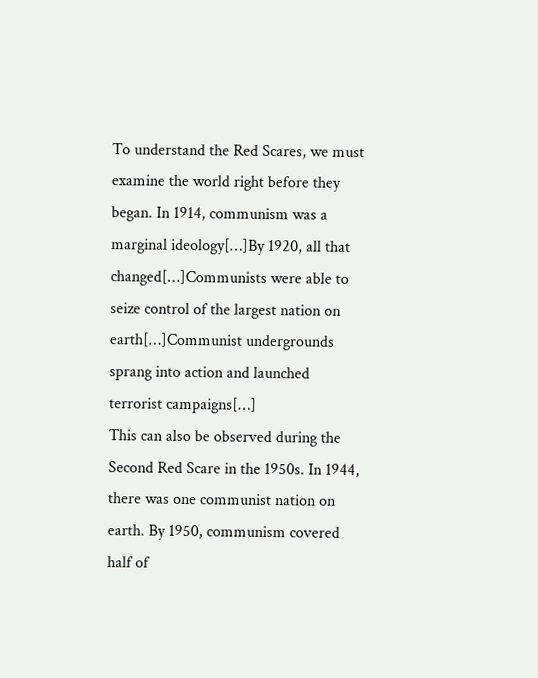To understand the Red Scares, we must examine the world right before they began. In 1914, communism was a marginal ideology[…]By 1920, all that changed[…]Communists were able to seize control of the largest nation on earth[…]Communist undergrounds sprang into action and launched terrorist campaigns[…]
This can also be observed during the Second Red Scare in the 1950s. In 1944, there was one communist nation on earth. By 1950, communism covered half of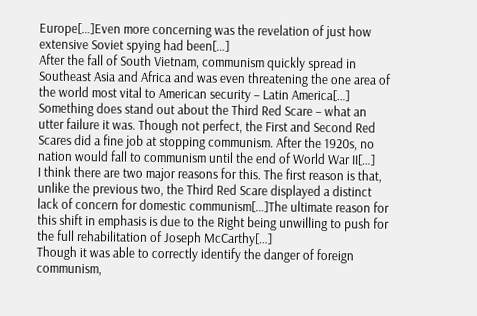Europe[…]Even more concerning was the revelation of just how extensive Soviet spying had been[…]
After the fall of South Vietnam, communism quickly spread in Southeast Asia and Africa and was even threatening the one area of the world most vital to American security – Latin America[…]
Something does stand out about the Third Red Scare – what an utter failure it was. Though not perfect, the First and Second Red Scares did a fine job at stopping communism. After the 1920s, no nation would fall to communism until the end of World War II[…]
I think there are two major reasons for this. The first reason is that, unlike the previous two, the Third Red Scare displayed a distinct lack of concern for domestic communism[…]The ultimate reason for this shift in emphasis is due to the Right being unwilling to push for the full rehabilitation of Joseph McCarthy[…]
Though it was able to correctly identify the danger of foreign communism,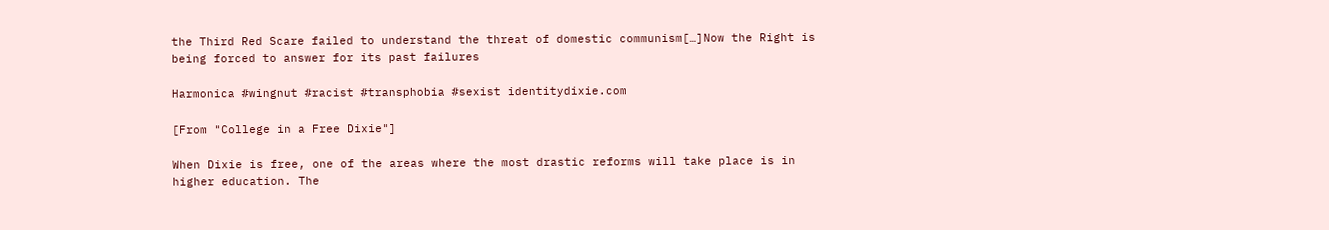the Third Red Scare failed to understand the threat of domestic communism[…]Now the Right is being forced to answer for its past failures

Harmonica #wingnut #racist #transphobia #sexist identitydixie.com

[From "College in a Free Dixie"]

When Dixie is free, one of the areas where the most drastic reforms will take place is in higher education. The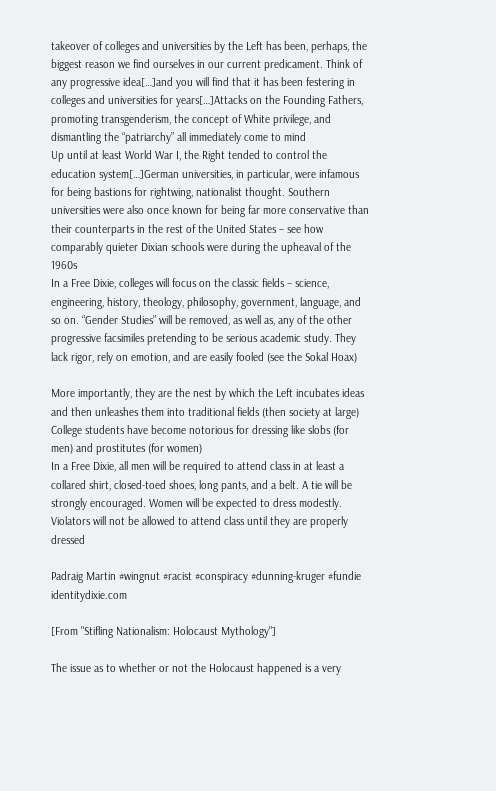takeover of colleges and universities by the Left has been, perhaps, the biggest reason we find ourselves in our current predicament. Think of any progressive idea[…]and you will find that it has been festering in colleges and universities for years[…]Attacks on the Founding Fathers, promoting transgenderism, the concept of White privilege, and dismantling the “patriarchy” all immediately come to mind
Up until at least World War I, the Right tended to control the education system[…]German universities, in particular, were infamous for being bastions for rightwing, nationalist thought. Southern universities were also once known for being far more conservative than their counterparts in the rest of the United States – see how comparably quieter Dixian schools were during the upheaval of the 1960s
In a Free Dixie, colleges will focus on the classic fields – science, engineering, history, theology, philosophy, government, language, and so on. “Gender Studies” will be removed, as well as, any of the other progressive facsimiles pretending to be serious academic study. They lack rigor, rely on emotion, and are easily fooled (see the Sokal Hoax)

More importantly, they are the nest by which the Left incubates ideas and then unleashes them into traditional fields (then society at large)
College students have become notorious for dressing like slobs (for men) and prostitutes (for women)
In a Free Dixie, all men will be required to attend class in at least a collared shirt, closed-toed shoes, long pants, and a belt. A tie will be strongly encouraged. Women will be expected to dress modestly. Violators will not be allowed to attend class until they are properly dressed

Padraig Martin #wingnut #racist #conspiracy #dunning-kruger #fundie identitydixie.com

[From "Stifling Nationalism: Holocaust Mythology"]

The issue as to whether or not the Holocaust happened is a very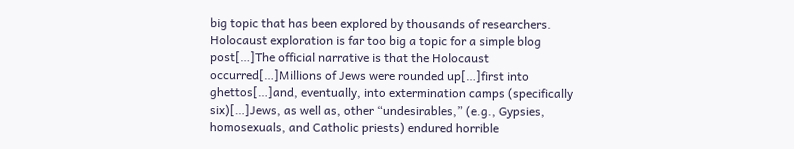big topic that has been explored by thousands of researchers. Holocaust exploration is far too big a topic for a simple blog post[…]The official narrative is that the Holocaust occurred[…]Millions of Jews were rounded up[…]first into ghettos[…]and, eventually, into extermination camps (specifically six)[…]Jews, as well as, other “undesirables,” (e.g., Gypsies, homosexuals, and Catholic priests) endured horrible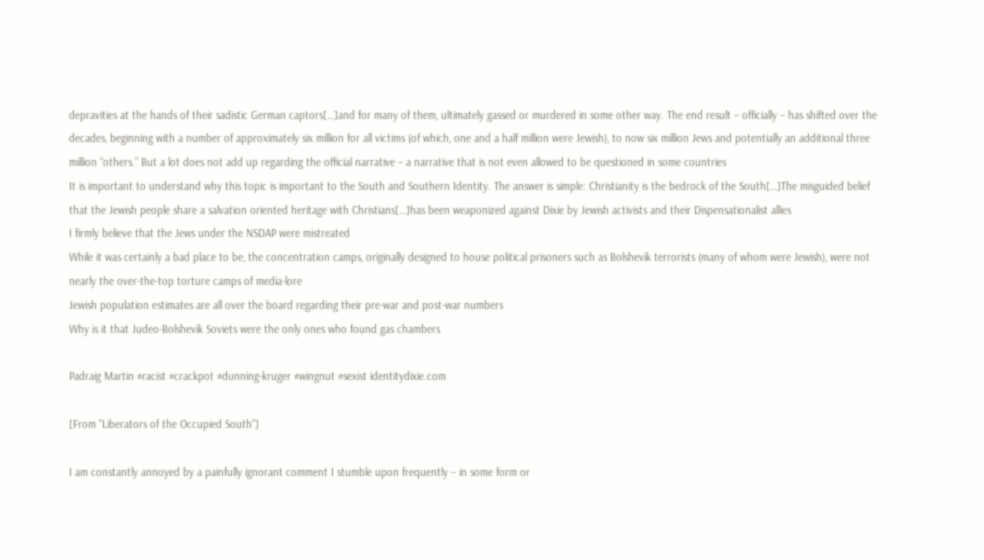depravities at the hands of their sadistic German captors[…]and for many of them, ultimately gassed or murdered in some other way. The end result – officially – has shifted over the decades, beginning with a number of approximately six million for all victims (of which, one and a half million were Jewish), to now six million Jews and potentially an additional three million “others.” But a lot does not add up regarding the official narrative – a narrative that is not even allowed to be questioned in some countries
It is important to understand why this topic is important to the South and Southern Identity. The answer is simple: Christianity is the bedrock of the South[…]The misguided belief that the Jewish people share a salvation oriented heritage with Christians[…]has been weaponized against Dixie by Jewish activists and their Dispensationalist allies
I firmly believe that the Jews under the NSDAP were mistreated
While it was certainly a bad place to be, the concentration camps, originally designed to house political prisoners such as Bolshevik terrorists (many of whom were Jewish), were not nearly the over-the-top torture camps of media-lore
Jewish population estimates are all over the board regarding their pre-war and post-war numbers
Why is it that Judeo-Bolshevik Soviets were the only ones who found gas chambers

Padraig Martin #racist #crackpot #dunning-kruger #wingnut #sexist identitydixie.com

[From "Liberators of the Occupied South"]

I am constantly annoyed by a painfully ignorant comment I stumble upon frequently – in some form or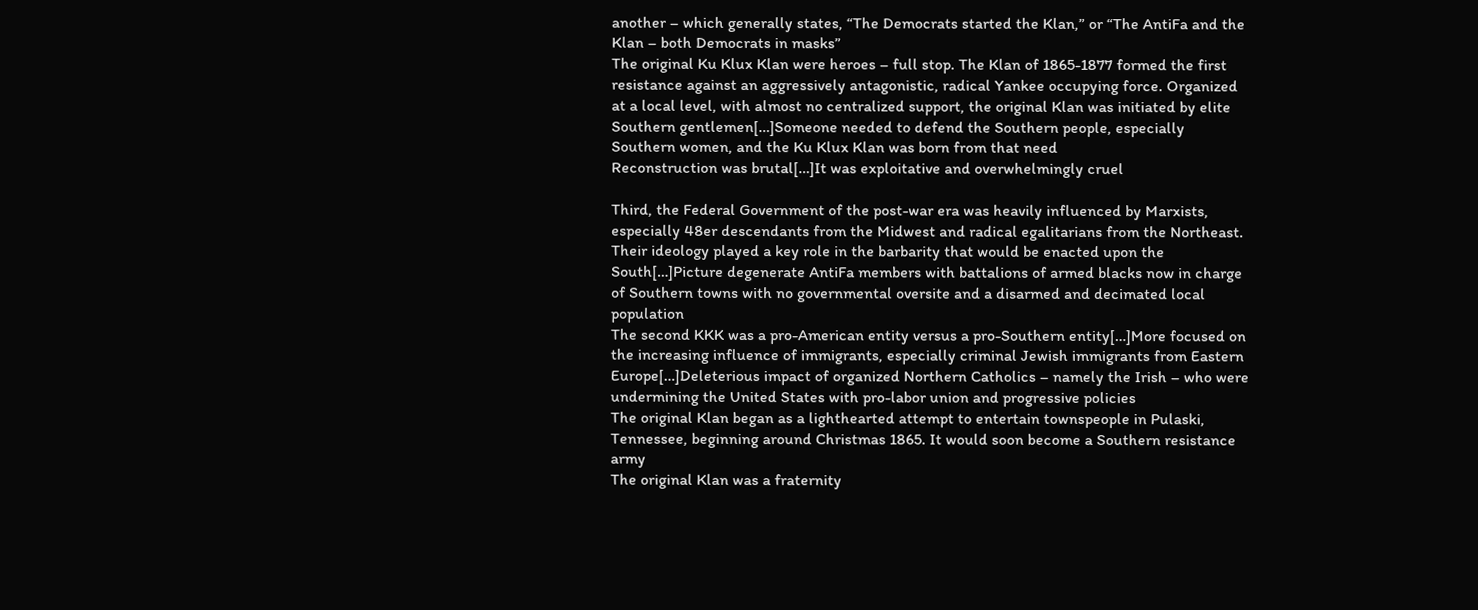another – which generally states, “The Democrats started the Klan,” or “The AntiFa and the Klan – both Democrats in masks”
The original Ku Klux Klan were heroes – full stop. The Klan of 1865-1877 formed the first resistance against an aggressively antagonistic, radical Yankee occupying force. Organized at a local level, with almost no centralized support, the original Klan was initiated by elite Southern gentlemen[…]Someone needed to defend the Southern people, especially Southern women, and the Ku Klux Klan was born from that need
Reconstruction was brutal[…]It was exploitative and overwhelmingly cruel

Third, the Federal Government of the post-war era was heavily influenced by Marxists, especially 48er descendants from the Midwest and radical egalitarians from the Northeast. Their ideology played a key role in the barbarity that would be enacted upon the South[…]Picture degenerate AntiFa members with battalions of armed blacks now in charge of Southern towns with no governmental oversite and a disarmed and decimated local population
The second KKK was a pro-American entity versus a pro-Southern entity[…]More focused on the increasing influence of immigrants, especially criminal Jewish immigrants from Eastern Europe[…]Deleterious impact of organized Northern Catholics – namely the Irish – who were undermining the United States with pro-labor union and progressive policies
The original Klan began as a lighthearted attempt to entertain townspeople in Pulaski, Tennessee, beginning around Christmas 1865. It would soon become a Southern resistance army
The original Klan was a fraternity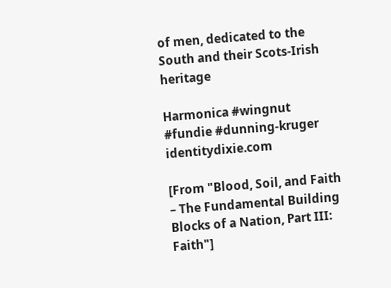of men, dedicated to the South and their Scots-Irish heritage

Harmonica #wingnut #fundie #dunning-kruger identitydixie.com

[From "Blood, Soil, and Faith – The Fundamental Building Blocks of a Nation, Part III: Faith"]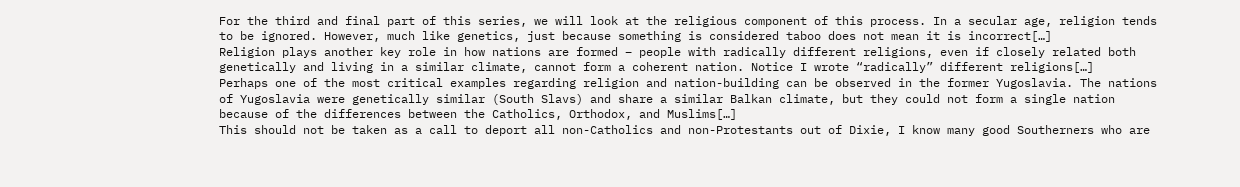For the third and final part of this series, we will look at the religious component of this process. In a secular age, religion tends to be ignored. However, much like genetics, just because something is considered taboo does not mean it is incorrect[…]
Religion plays another key role in how nations are formed – people with radically different religions, even if closely related both genetically and living in a similar climate, cannot form a coherent nation. Notice I wrote “radically” different religions[…]
Perhaps one of the most critical examples regarding religion and nation-building can be observed in the former Yugoslavia. The nations of Yugoslavia were genetically similar (South Slavs) and share a similar Balkan climate, but they could not form a single nation because of the differences between the Catholics, Orthodox, and Muslims[…]
This should not be taken as a call to deport all non-Catholics and non-Protestants out of Dixie, I know many good Southerners who are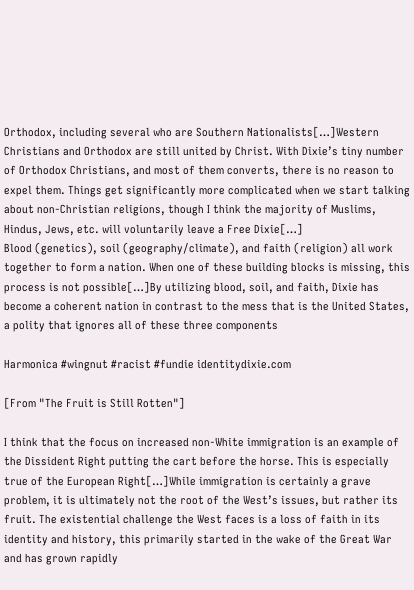Orthodox, including several who are Southern Nationalists[…]Western Christians and Orthodox are still united by Christ. With Dixie’s tiny number of Orthodox Christians, and most of them converts, there is no reason to expel them. Things get significantly more complicated when we start talking about non-Christian religions, though I think the majority of Muslims, Hindus, Jews, etc. will voluntarily leave a Free Dixie[…]
Blood (genetics), soil (geography/climate), and faith (religion) all work together to form a nation. When one of these building blocks is missing, this process is not possible[…]By utilizing blood, soil, and faith, Dixie has become a coherent nation in contrast to the mess that is the United States, a polity that ignores all of these three components

Harmonica #wingnut #racist #fundie identitydixie.com

[From "The Fruit is Still Rotten"]

I think that the focus on increased non-White immigration is an example of the Dissident Right putting the cart before the horse. This is especially true of the European Right[…]While immigration is certainly a grave problem, it is ultimately not the root of the West’s issues, but rather its fruit. The existential challenge the West faces is a loss of faith in its identity and history, this primarily started in the wake of the Great War and has grown rapidly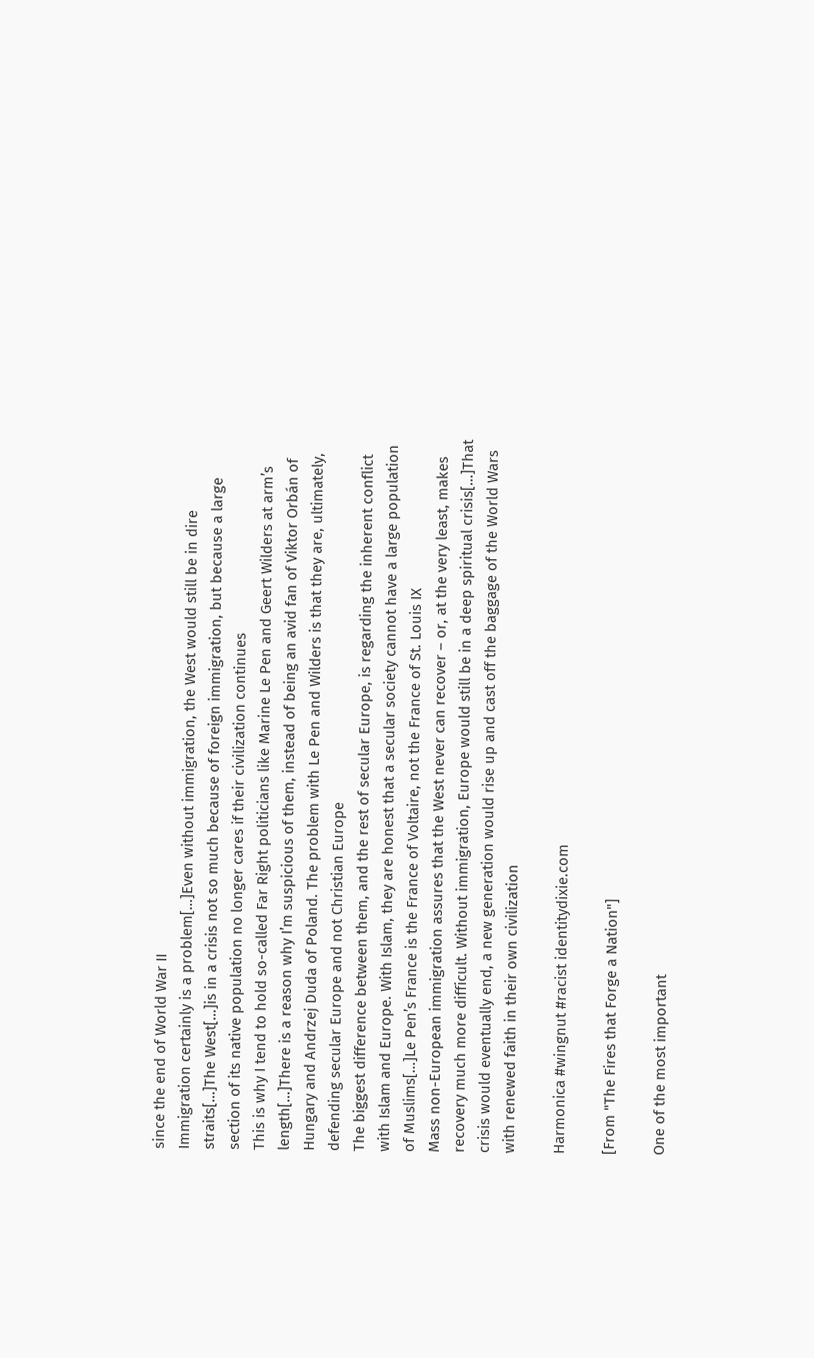since the end of World War II
Immigration certainly is a problem[…]Even without immigration, the West would still be in dire straits[…]The West[…]is in a crisis not so much because of foreign immigration, but because a large section of its native population no longer cares if their civilization continues
This is why I tend to hold so-called Far Right politicians like Marine Le Pen and Geert Wilders at arm’s length[…]There is a reason why I’m suspicious of them, instead of being an avid fan of Viktor Orbán of Hungary and Andrzej Duda of Poland. The problem with Le Pen and Wilders is that they are, ultimately, defending secular Europe and not Christian Europe
The biggest difference between them, and the rest of secular Europe, is regarding the inherent conflict with Islam and Europe. With Islam, they are honest that a secular society cannot have a large population of Muslims[…]Le Pen’s France is the France of Voltaire, not the France of St. Louis IX
Mass non-European immigration assures that the West never can recover – or, at the very least, makes recovery much more difficult. Without immigration, Europe would still be in a deep spiritual crisis[…]That crisis would eventually end, a new generation would rise up and cast off the baggage of the World Wars with renewed faith in their own civilization

Harmonica #wingnut #racist identitydixie.com

[From "The Fires that Forge a Nation"]

One of the most important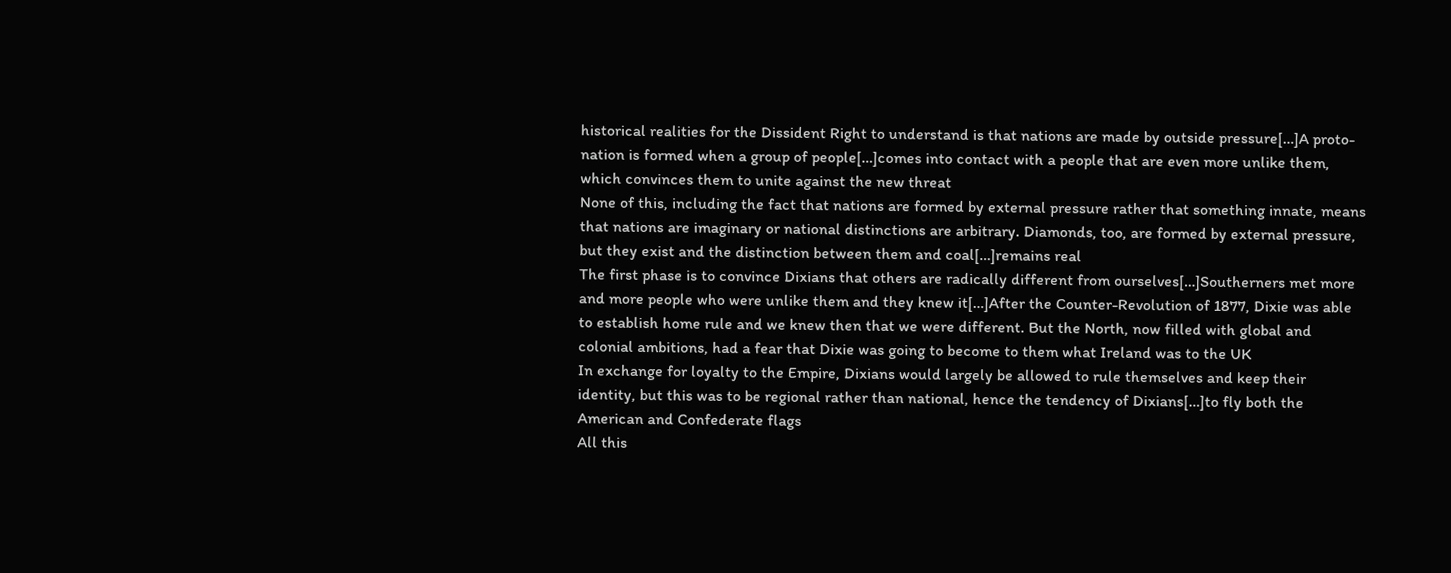historical realities for the Dissident Right to understand is that nations are made by outside pressure[…]A proto-nation is formed when a group of people[…]comes into contact with a people that are even more unlike them, which convinces them to unite against the new threat
None of this, including the fact that nations are formed by external pressure rather that something innate, means that nations are imaginary or national distinctions are arbitrary. Diamonds, too, are formed by external pressure, but they exist and the distinction between them and coal[…]remains real
The first phase is to convince Dixians that others are radically different from ourselves[…]Southerners met more and more people who were unlike them and they knew it[…]After the Counter-Revolution of 1877, Dixie was able to establish home rule and we knew then that we were different. But the North, now filled with global and colonial ambitions, had a fear that Dixie was going to become to them what Ireland was to the UK
In exchange for loyalty to the Empire, Dixians would largely be allowed to rule themselves and keep their identity, but this was to be regional rather than national, hence the tendency of Dixians[…]to fly both the American and Confederate flags
All this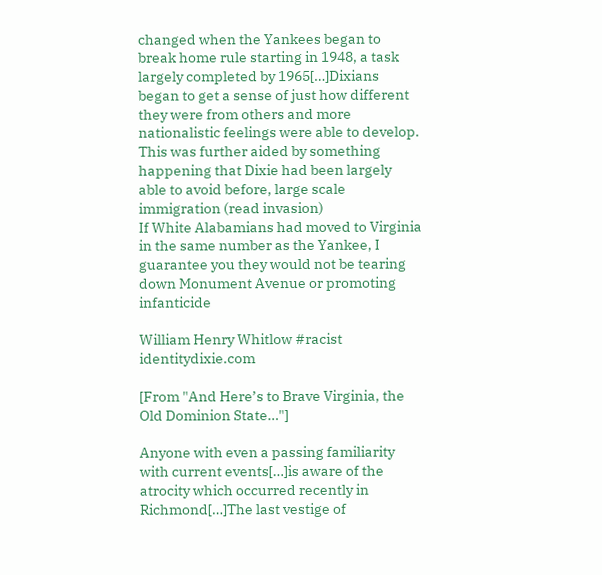changed when the Yankees began to break home rule starting in 1948, a task largely completed by 1965[…]Dixians began to get a sense of just how different they were from others and more nationalistic feelings were able to develop. This was further aided by something happening that Dixie had been largely able to avoid before, large scale immigration (read invasion)
If White Alabamians had moved to Virginia in the same number as the Yankee, I guarantee you they would not be tearing down Monument Avenue or promoting infanticide

William Henry Whitlow #racist identitydixie.com

[From "And Here’s to Brave Virginia, the Old Dominion State…"]

Anyone with even a passing familiarity with current events[…]is aware of the atrocity which occurred recently in Richmond[…]The last vestige of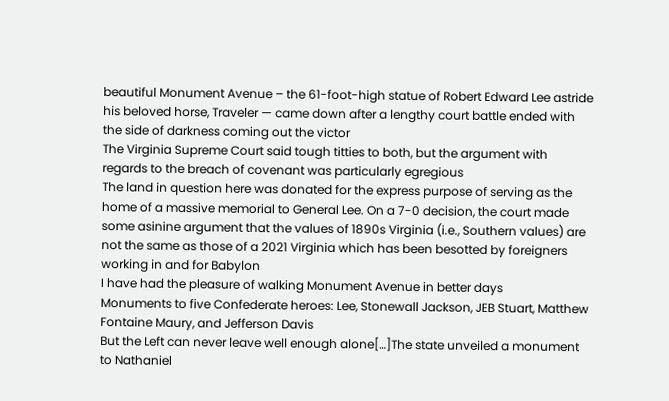beautiful Monument Avenue – the 61-foot-high statue of Robert Edward Lee astride his beloved horse, Traveler — came down after a lengthy court battle ended with the side of darkness coming out the victor
The Virginia Supreme Court said tough titties to both, but the argument with regards to the breach of covenant was particularly egregious
The land in question here was donated for the express purpose of serving as the home of a massive memorial to General Lee. On a 7-0 decision, the court made some asinine argument that the values of 1890s Virginia (i.e., Southern values) are not the same as those of a 2021 Virginia which has been besotted by foreigners working in and for Babylon
I have had the pleasure of walking Monument Avenue in better days
Monuments to five Confederate heroes: Lee, Stonewall Jackson, JEB Stuart, Matthew Fontaine Maury, and Jefferson Davis
But the Left can never leave well enough alone[…]The state unveiled a monument to Nathaniel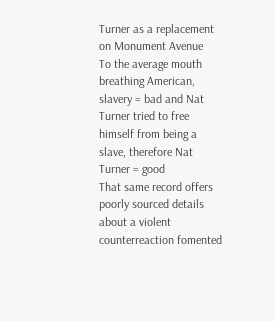Turner as a replacement on Monument Avenue
To the average mouth breathing American, slavery = bad and Nat Turner tried to free himself from being a slave, therefore Nat Turner = good
That same record offers poorly sourced details about a violent counterreaction fomented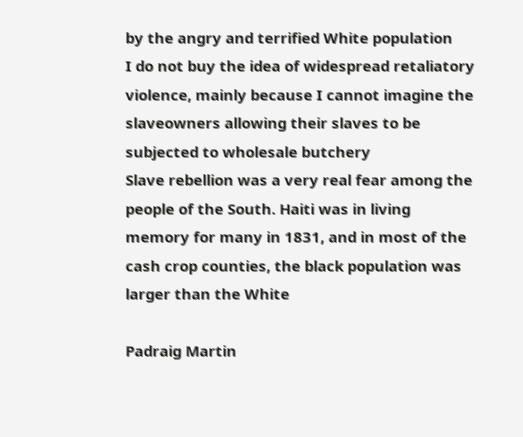by the angry and terrified White population
I do not buy the idea of widespread retaliatory violence, mainly because I cannot imagine the slaveowners allowing their slaves to be subjected to wholesale butchery
Slave rebellion was a very real fear among the people of the South. Haiti was in living memory for many in 1831, and in most of the cash crop counties, the black population was larger than the White

Padraig Martin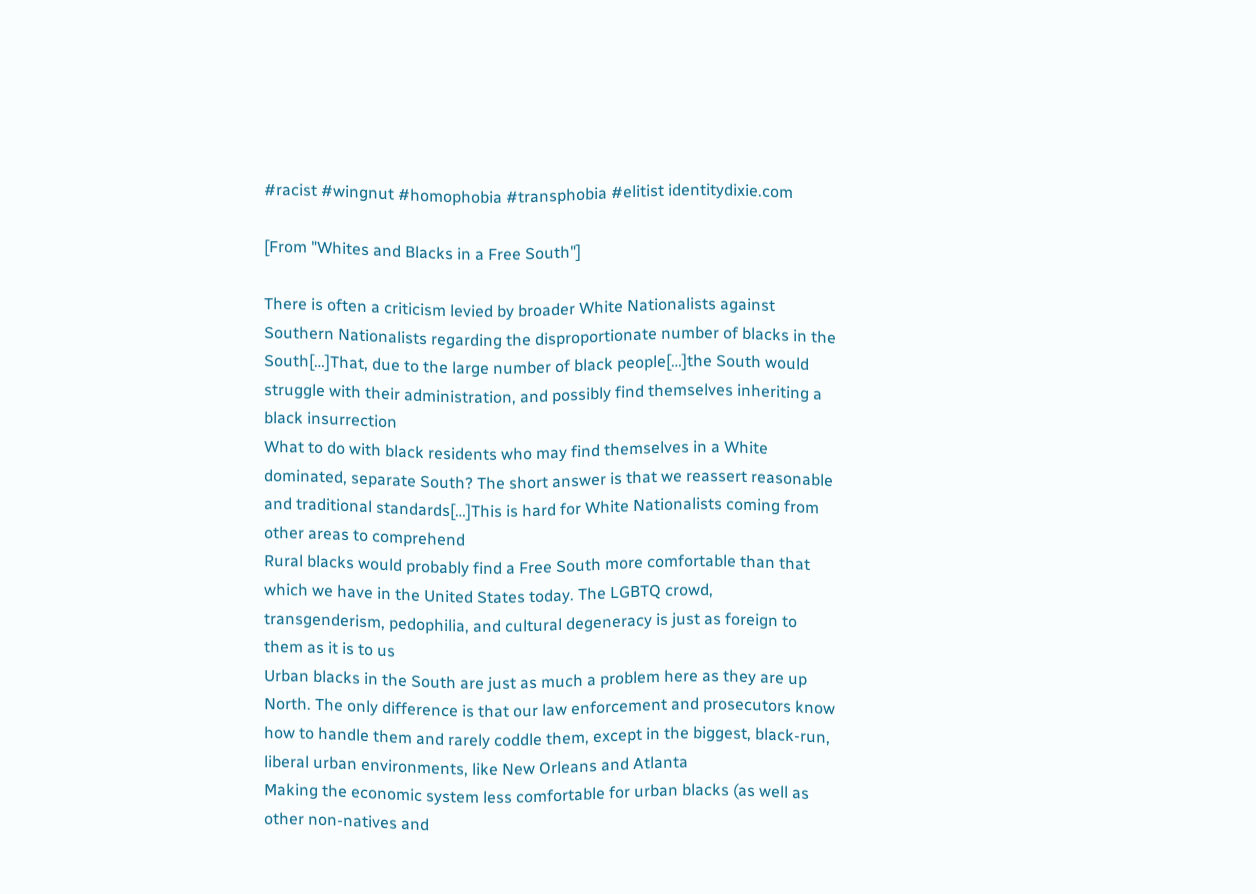#racist #wingnut #homophobia #transphobia #elitist identitydixie.com

[From "Whites and Blacks in a Free South"]

There is often a criticism levied by broader White Nationalists against Southern Nationalists regarding the disproportionate number of blacks in the South[…]That, due to the large number of black people[…]the South would struggle with their administration, and possibly find themselves inheriting a black insurrection
What to do with black residents who may find themselves in a White dominated, separate South? The short answer is that we reassert reasonable and traditional standards[…]This is hard for White Nationalists coming from other areas to comprehend
Rural blacks would probably find a Free South more comfortable than that which we have in the United States today. The LGBTQ crowd, transgenderism, pedophilia, and cultural degeneracy is just as foreign to them as it is to us
Urban blacks in the South are just as much a problem here as they are up North. The only difference is that our law enforcement and prosecutors know how to handle them and rarely coddle them, except in the biggest, black-run, liberal urban environments, like New Orleans and Atlanta
Making the economic system less comfortable for urban blacks (as well as other non-natives and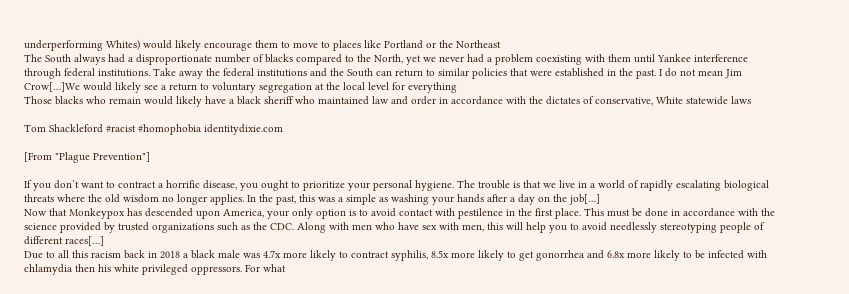underperforming Whites) would likely encourage them to move to places like Portland or the Northeast
The South always had a disproportionate number of blacks compared to the North, yet we never had a problem coexisting with them until Yankee interference through federal institutions. Take away the federal institutions and the South can return to similar policies that were established in the past. I do not mean Jim Crow[…]We would likely see a return to voluntary segregation at the local level for everything
Those blacks who remain would likely have a black sheriff who maintained law and order in accordance with the dictates of conservative, White statewide laws

Tom Shackleford #racist #homophobia identitydixie.com

[From "Plague Prevention"]

If you don’t want to contract a horrific disease, you ought to prioritize your personal hygiene. The trouble is that we live in a world of rapidly escalating biological threats where the old wisdom no longer applies. In the past, this was a simple as washing your hands after a day on the job[…]
Now that Monkeypox has descended upon America, your only option is to avoid contact with pestilence in the first place. This must be done in accordance with the science provided by trusted organizations such as the CDC. Along with men who have sex with men, this will help you to avoid needlessly stereotyping people of different races[…]
Due to all this racism back in 2018 a black male was 4.7x more likely to contract syphilis, 8.5x more likely to get gonorrhea and 6.8x more likely to be infected with chlamydia then his white privileged oppressors. For what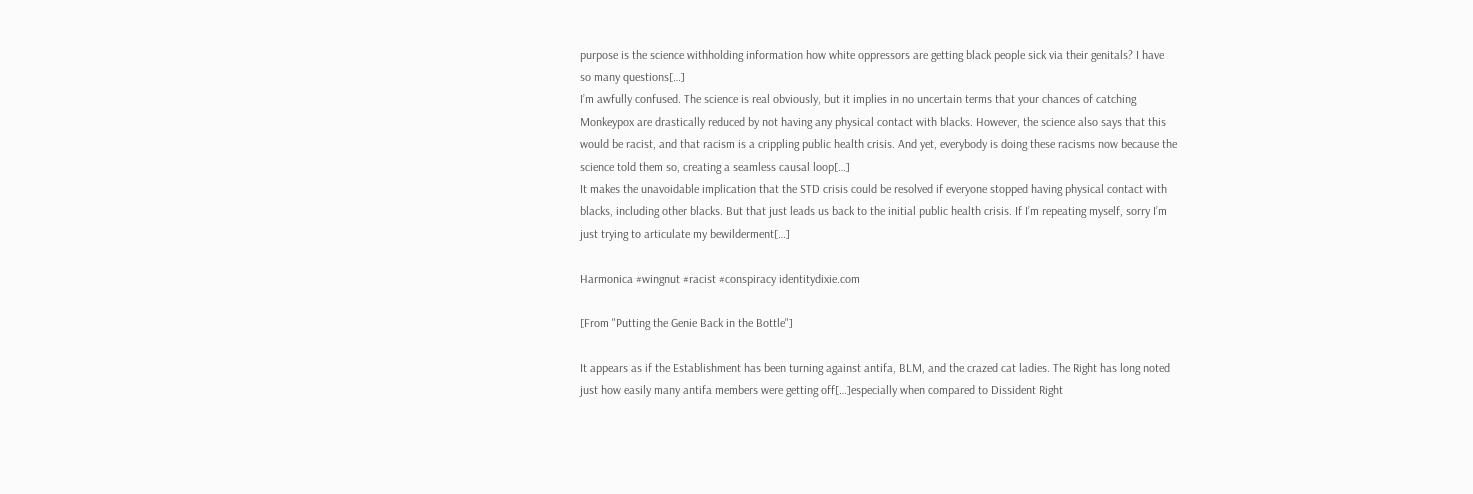purpose is the science withholding information how white oppressors are getting black people sick via their genitals? I have so many questions[…]
I’m awfully confused. The science is real obviously, but it implies in no uncertain terms that your chances of catching Monkeypox are drastically reduced by not having any physical contact with blacks. However, the science also says that this would be racist, and that racism is a crippling public health crisis. And yet, everybody is doing these racisms now because the science told them so, creating a seamless causal loop[…]
It makes the unavoidable implication that the STD crisis could be resolved if everyone stopped having physical contact with blacks, including other blacks. But that just leads us back to the initial public health crisis. If I’m repeating myself, sorry I’m just trying to articulate my bewilderment[…]

Harmonica #wingnut #racist #conspiracy identitydixie.com

[From "Putting the Genie Back in the Bottle"]

It appears as if the Establishment has been turning against antifa, BLM, and the crazed cat ladies. The Right has long noted just how easily many antifa members were getting off[…]especially when compared to Dissident Right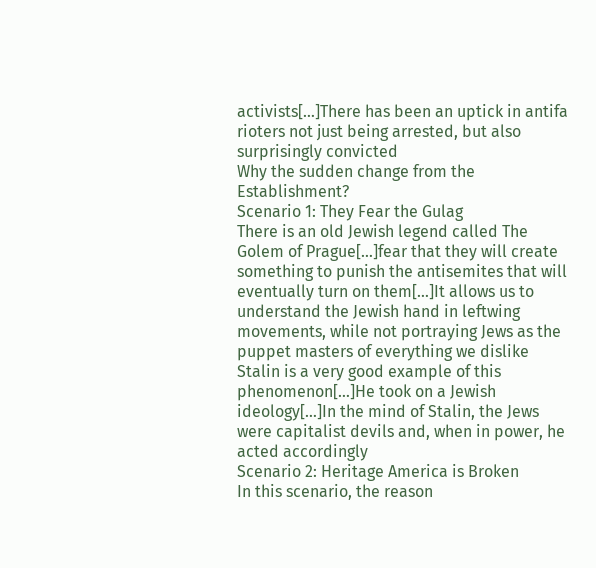activists[…]There has been an uptick in antifa rioters not just being arrested, but also surprisingly convicted
Why the sudden change from the Establishment?
Scenario 1: They Fear the Gulag
There is an old Jewish legend called The Golem of Prague[…]fear that they will create something to punish the antisemites that will eventually turn on them[…]It allows us to understand the Jewish hand in leftwing movements, while not portraying Jews as the puppet masters of everything we dislike
Stalin is a very good example of this phenomenon[…]He took on a Jewish ideology[…]In the mind of Stalin, the Jews were capitalist devils and, when in power, he acted accordingly
Scenario 2: Heritage America is Broken
In this scenario, the reason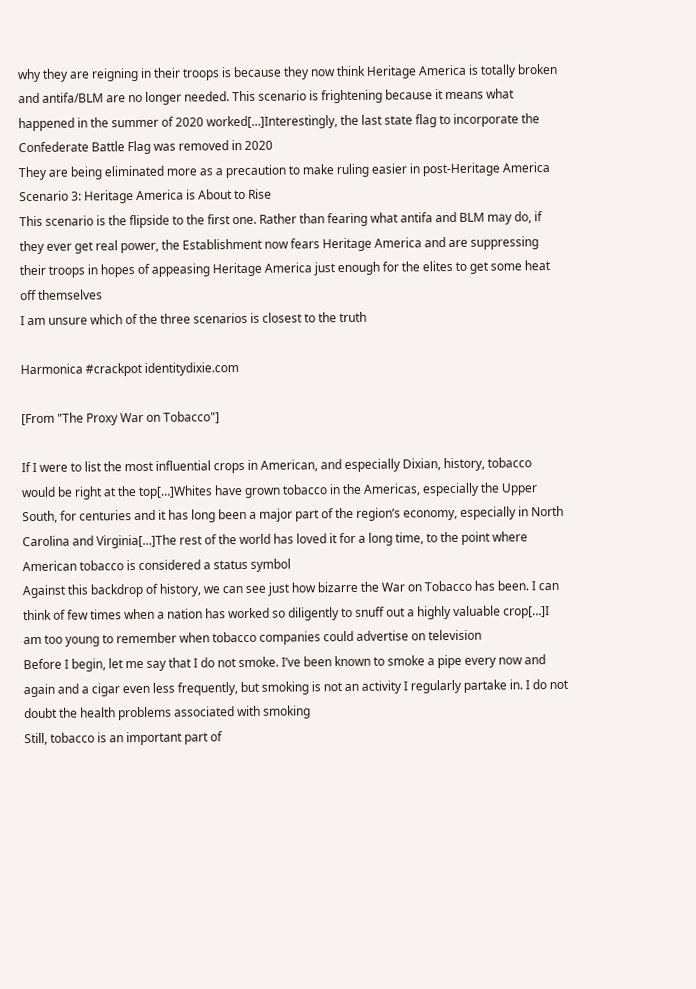why they are reigning in their troops is because they now think Heritage America is totally broken and antifa/BLM are no longer needed. This scenario is frightening because it means what happened in the summer of 2020 worked[…]Interestingly, the last state flag to incorporate the Confederate Battle Flag was removed in 2020
They are being eliminated more as a precaution to make ruling easier in post-Heritage America
Scenario 3: Heritage America is About to Rise
This scenario is the flipside to the first one. Rather than fearing what antifa and BLM may do, if they ever get real power, the Establishment now fears Heritage America and are suppressing their troops in hopes of appeasing Heritage America just enough for the elites to get some heat off themselves
I am unsure which of the three scenarios is closest to the truth

Harmonica #crackpot identitydixie.com

[From "The Proxy War on Tobacco"]

If I were to list the most influential crops in American, and especially Dixian, history, tobacco would be right at the top[…]Whites have grown tobacco in the Americas, especially the Upper South, for centuries and it has long been a major part of the region’s economy, especially in North Carolina and Virginia[…]The rest of the world has loved it for a long time, to the point where American tobacco is considered a status symbol
Against this backdrop of history, we can see just how bizarre the War on Tobacco has been. I can think of few times when a nation has worked so diligently to snuff out a highly valuable crop[…]I am too young to remember when tobacco companies could advertise on television
Before I begin, let me say that I do not smoke. I’ve been known to smoke a pipe every now and again and a cigar even less frequently, but smoking is not an activity I regularly partake in. I do not doubt the health problems associated with smoking
Still, tobacco is an important part of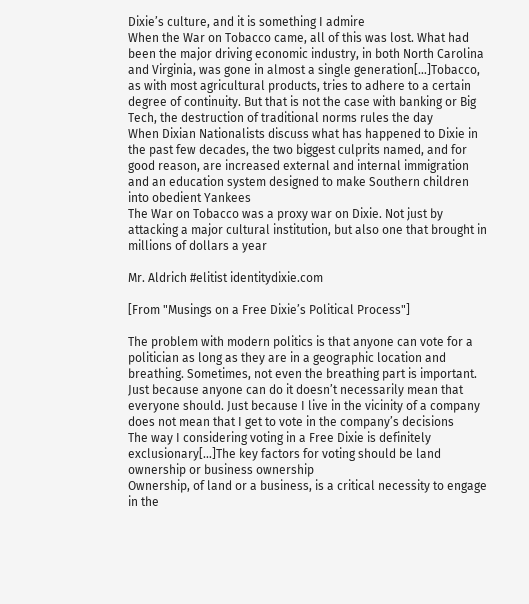Dixie’s culture, and it is something I admire
When the War on Tobacco came, all of this was lost. What had been the major driving economic industry, in both North Carolina and Virginia, was gone in almost a single generation[…]Tobacco, as with most agricultural products, tries to adhere to a certain degree of continuity. But that is not the case with banking or Big Tech, the destruction of traditional norms rules the day
When Dixian Nationalists discuss what has happened to Dixie in the past few decades, the two biggest culprits named, and for good reason, are increased external and internal immigration and an education system designed to make Southern children into obedient Yankees
The War on Tobacco was a proxy war on Dixie. Not just by attacking a major cultural institution, but also one that brought in millions of dollars a year

Mr. Aldrich #elitist identitydixie.com

[From "Musings on a Free Dixie’s Political Process"]

The problem with modern politics is that anyone can vote for a politician as long as they are in a geographic location and breathing. Sometimes, not even the breathing part is important. Just because anyone can do it doesn’t necessarily mean that everyone should. Just because I live in the vicinity of a company does not mean that I get to vote in the company’s decisions
The way I considering voting in a Free Dixie is definitely exclusionary[…]The key factors for voting should be land ownership or business ownership
Ownership, of land or a business, is a critical necessity to engage in the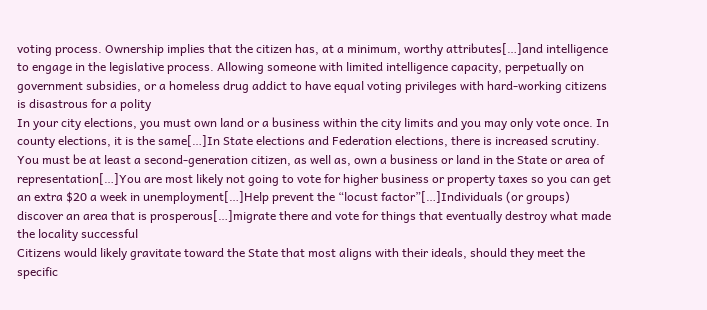voting process. Ownership implies that the citizen has, at a minimum, worthy attributes[…]and intelligence to engage in the legislative process. Allowing someone with limited intelligence capacity, perpetually on government subsidies, or a homeless drug addict to have equal voting privileges with hard-working citizens is disastrous for a polity
In your city elections, you must own land or a business within the city limits and you may only vote once. In county elections, it is the same[…]In State elections and Federation elections, there is increased scrutiny. You must be at least a second-generation citizen, as well as, own a business or land in the State or area of representation[…]You are most likely not going to vote for higher business or property taxes so you can get an extra $20 a week in unemployment[…]Help prevent the “locust factor”[…]Individuals (or groups) discover an area that is prosperous[…]migrate there and vote for things that eventually destroy what made the locality successful
Citizens would likely gravitate toward the State that most aligns with their ideals, should they meet the specific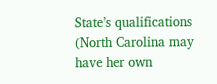State’s qualifications (North Carolina may have her own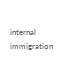internal immigration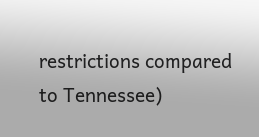restrictions compared to Tennessee)